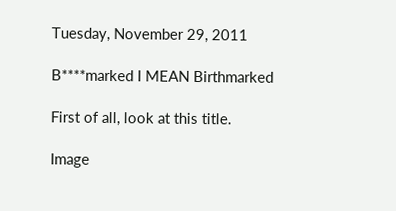Tuesday, November 29, 2011

B****marked I MEAN Birthmarked

First of all, look at this title.

Image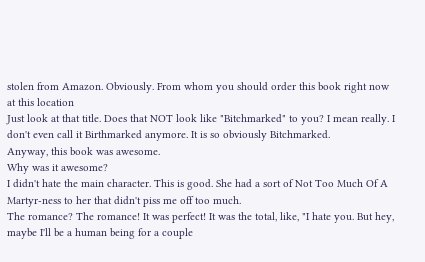stolen from Amazon. Obviously. From whom you should order this book right now at this location
Just look at that title. Does that NOT look like "Bitchmarked" to you? I mean really. I don't even call it Birthmarked anymore. It is so obviously Bitchmarked.
Anyway, this book was awesome.
Why was it awesome?
I didn't hate the main character. This is good. She had a sort of Not Too Much Of A Martyr-ness to her that didn't piss me off too much.
The romance? The romance! It was perfect! It was the total, like, "I hate you. But hey, maybe I'll be a human being for a couple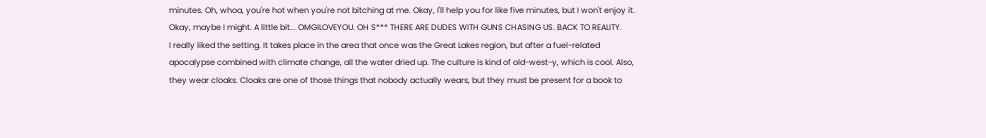minutes. Oh, whoa, you're hot when you're not bitching at me. Okay, I'll help you for like five minutes, but I won't enjoy it. Okay, maybe I might. A little bit... OMGILOVEYOU. OH S*** THERE ARE DUDES WITH GUNS CHASING US. BACK TO REALITY.
I really liked the setting. It takes place in the area that once was the Great Lakes region, but after a fuel-related apocalypse combined with climate change, all the water dried up. The culture is kind of old-west-y, which is cool. Also, they wear cloaks. Cloaks are one of those things that nobody actually wears, but they must be present for a book to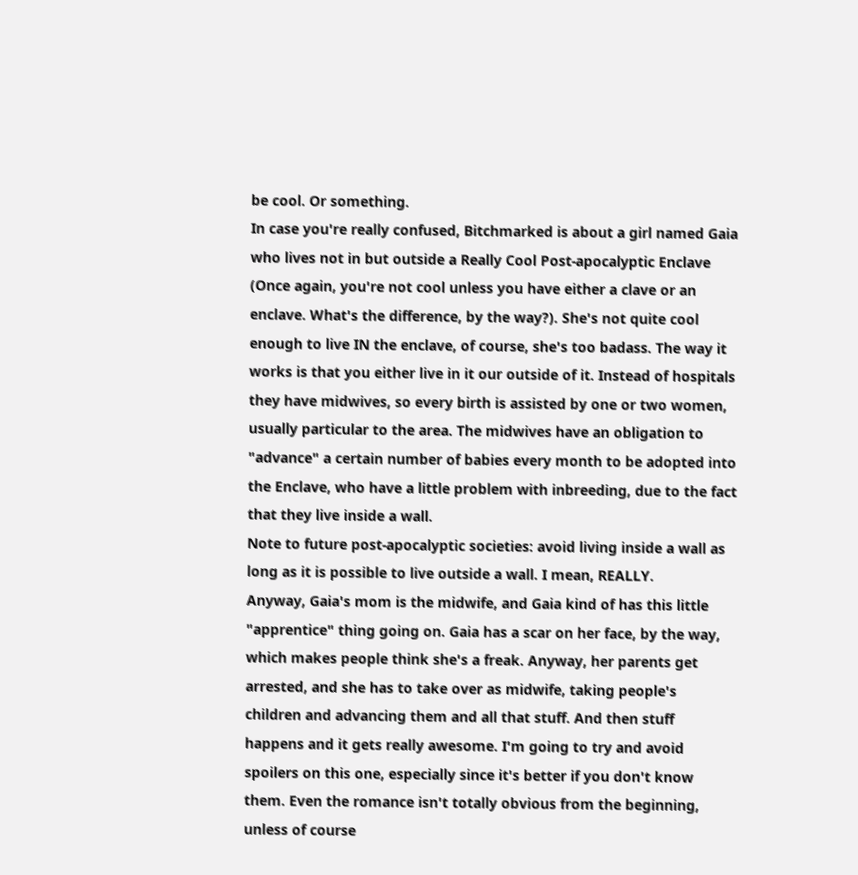be cool. Or something.
In case you're really confused, Bitchmarked is about a girl named Gaia who lives not in but outside a Really Cool Post-apocalyptic Enclave (Once again, you're not cool unless you have either a clave or an enclave. What's the difference, by the way?). She's not quite cool enough to live IN the enclave, of course, she's too badass. The way it works is that you either live in it our outside of it. Instead of hospitals they have midwives, so every birth is assisted by one or two women, usually particular to the area. The midwives have an obligation to "advance" a certain number of babies every month to be adopted into the Enclave, who have a little problem with inbreeding, due to the fact that they live inside a wall.
Note to future post-apocalyptic societies: avoid living inside a wall as long as it is possible to live outside a wall. I mean, REALLY.
Anyway, Gaia's mom is the midwife, and Gaia kind of has this little "apprentice" thing going on. Gaia has a scar on her face, by the way, which makes people think she's a freak. Anyway, her parents get arrested, and she has to take over as midwife, taking people's children and advancing them and all that stuff. And then stuff happens and it gets really awesome. I'm going to try and avoid spoilers on this one, especially since it's better if you don't know them. Even the romance isn't totally obvious from the beginning, unless of course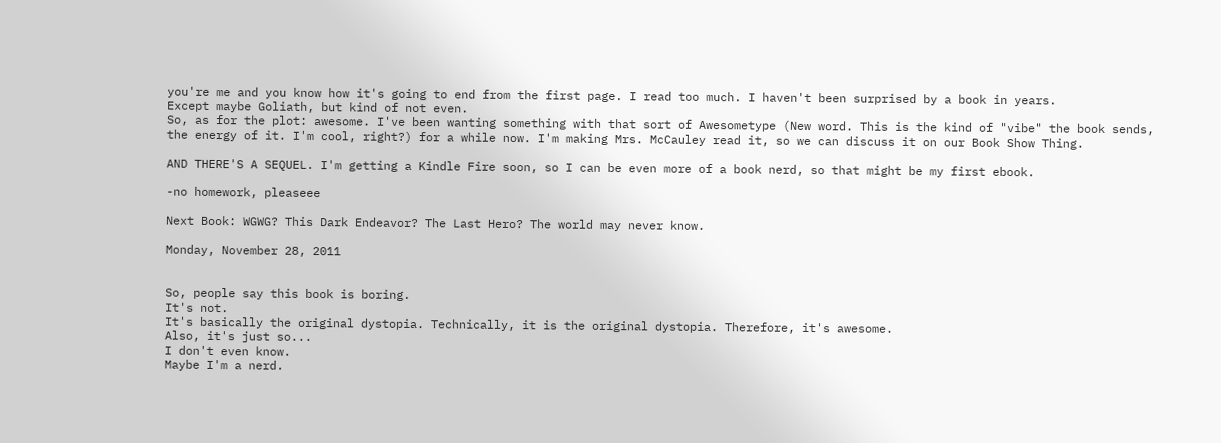you're me and you know how it's going to end from the first page. I read too much. I haven't been surprised by a book in years.
Except maybe Goliath, but kind of not even.
So, as for the plot: awesome. I've been wanting something with that sort of Awesometype (New word. This is the kind of "vibe" the book sends, the energy of it. I'm cool, right?) for a while now. I'm making Mrs. McCauley read it, so we can discuss it on our Book Show Thing.

AND THERE'S A SEQUEL. I'm getting a Kindle Fire soon, so I can be even more of a book nerd, so that might be my first ebook.

-no homework, pleaseee

Next Book: WGWG? This Dark Endeavor? The Last Hero? The world may never know.

Monday, November 28, 2011


So, people say this book is boring.
It's not.
It's basically the original dystopia. Technically, it is the original dystopia. Therefore, it's awesome.
Also, it's just so...
I don't even know.
Maybe I'm a nerd.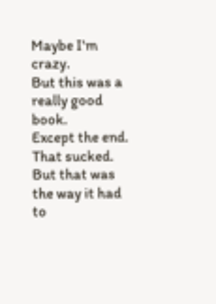Maybe I'm crazy.
But this was a really good book.
Except the end.
That sucked.
But that was the way it had to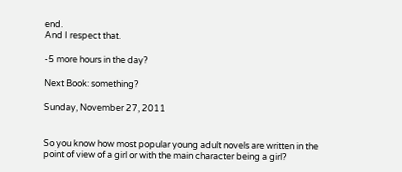end.
And I respect that.

-5 more hours in the day?

Next Book: something?

Sunday, November 27, 2011


So you know how most popular young adult novels are written in the point of view of a girl or with the main character being a girl?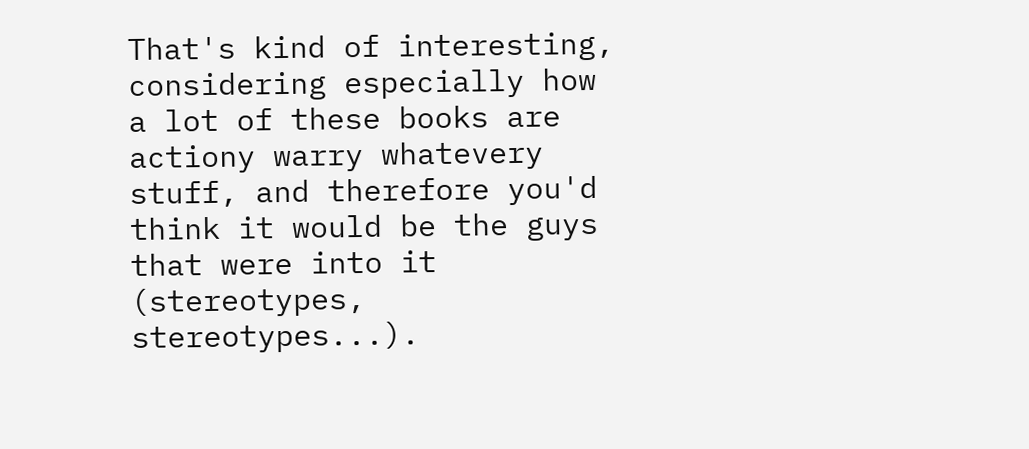That's kind of interesting, considering especially how a lot of these books are actiony warry whatevery stuff, and therefore you'd think it would be the guys that were into it (stereotypes, stereotypes...).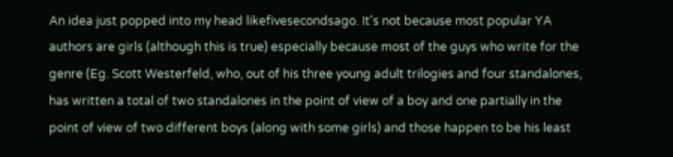An idea just popped into my head likefivesecondsago. It's not because most popular YA authors are girls (although this is true) especially because most of the guys who write for the genre (Eg. Scott Westerfeld, who, out of his three young adult trilogies and four standalones, has written a total of two standalones in the point of view of a boy and one partially in the point of view of two different boys (along with some girls) and those happen to be his least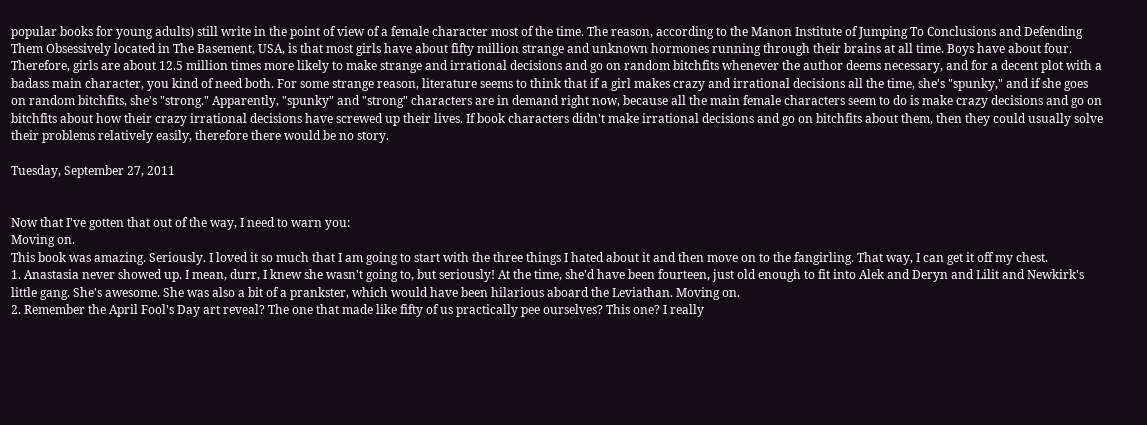popular books for young adults) still write in the point of view of a female character most of the time. The reason, according to the Manon Institute of Jumping To Conclusions and Defending Them Obsessively located in The Basement, USA, is that most girls have about fifty million strange and unknown hormones running through their brains at all time. Boys have about four. Therefore, girls are about 12.5 million times more likely to make strange and irrational decisions and go on random bitchfits whenever the author deems necessary, and for a decent plot with a badass main character, you kind of need both. For some strange reason, literature seems to think that if a girl makes crazy and irrational decisions all the time, she's "spunky," and if she goes on random bitchfits, she's "strong." Apparently, "spunky" and "strong" characters are in demand right now, because all the main female characters seem to do is make crazy decisions and go on bitchfits about how their crazy irrational decisions have screwed up their lives. If book characters didn't make irrational decisions and go on bitchfits about them, then they could usually solve their problems relatively easily, therefore there would be no story.

Tuesday, September 27, 2011


Now that I've gotten that out of the way, I need to warn you:
Moving on.
This book was amazing. Seriously. I loved it so much that I am going to start with the three things I hated about it and then move on to the fangirling. That way, I can get it off my chest.
1. Anastasia never showed up. I mean, durr, I knew she wasn't going to, but seriously! At the time, she'd have been fourteen, just old enough to fit into Alek and Deryn and Lilit and Newkirk's little gang. She's awesome. She was also a bit of a prankster, which would have been hilarious aboard the Leviathan. Moving on.
2. Remember the April Fool's Day art reveal? The one that made like fifty of us practically pee ourselves? This one? I really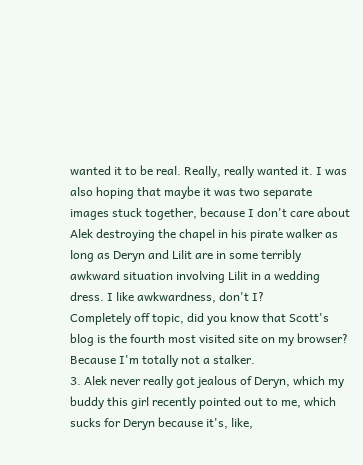wanted it to be real. Really, really wanted it. I was also hoping that maybe it was two separate images stuck together, because I don't care about Alek destroying the chapel in his pirate walker as long as Deryn and Lilit are in some terribly awkward situation involving Lilit in a wedding dress. I like awkwardness, don't I?
Completely off topic, did you know that Scott's blog is the fourth most visited site on my browser? Because I'm totally not a stalker.
3. Alek never really got jealous of Deryn, which my buddy this girl recently pointed out to me, which sucks for Deryn because it's, like,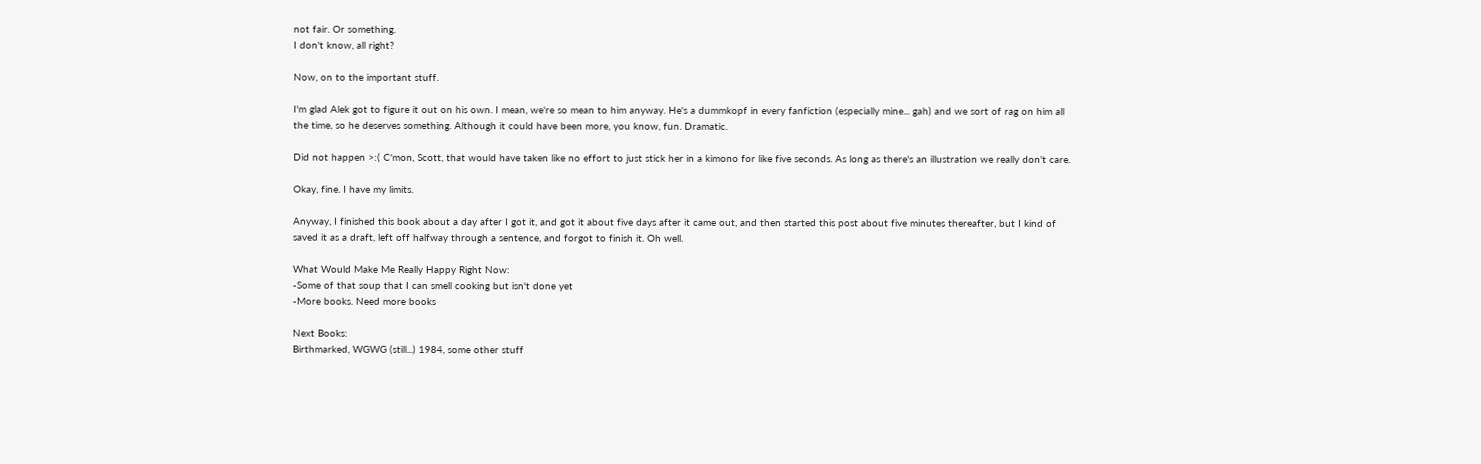not fair. Or something.
I don't know, all right?

Now, on to the important stuff.

I'm glad Alek got to figure it out on his own. I mean, we're so mean to him anyway. He's a dummkopf in every fanfiction (especially mine... gah) and we sort of rag on him all the time, so he deserves something. Although it could have been more, you know, fun. Dramatic.

Did not happen >:( C'mon, Scott, that would have taken like no effort to just stick her in a kimono for like five seconds. As long as there's an illustration we really don't care.

Okay, fine. I have my limits.

Anyway, I finished this book about a day after I got it, and got it about five days after it came out, and then started this post about five minutes thereafter, but I kind of saved it as a draft, left off halfway through a sentence, and forgot to finish it. Oh well.

What Would Make Me Really Happy Right Now:
-Some of that soup that I can smell cooking but isn't done yet
-More books. Need more books

Next Books:
Birthmarked, WGWG (still...) 1984, some other stuff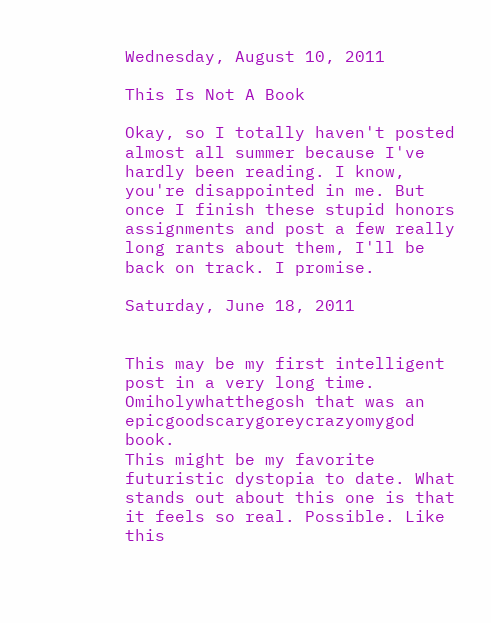Wednesday, August 10, 2011

This Is Not A Book

Okay, so I totally haven't posted almost all summer because I've hardly been reading. I know, you're disappointed in me. But once I finish these stupid honors assignments and post a few really long rants about them, I'll be back on track. I promise.

Saturday, June 18, 2011


This may be my first intelligent post in a very long time.
Omiholywhatthegosh that was an epicgoodscarygoreycrazyomygod book.
This might be my favorite futuristic dystopia to date. What stands out about this one is that it feels so real. Possible. Like this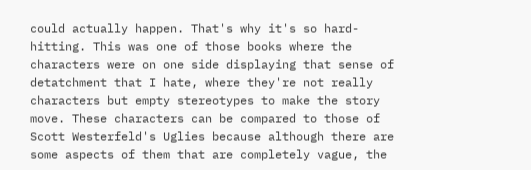could actually happen. That's why it's so hard-hitting. This was one of those books where the characters were on one side displaying that sense of detatchment that I hate, where they're not really characters but empty stereotypes to make the story move. These characters can be compared to those of Scott Westerfeld's Uglies because although there are some aspects of them that are completely vague, the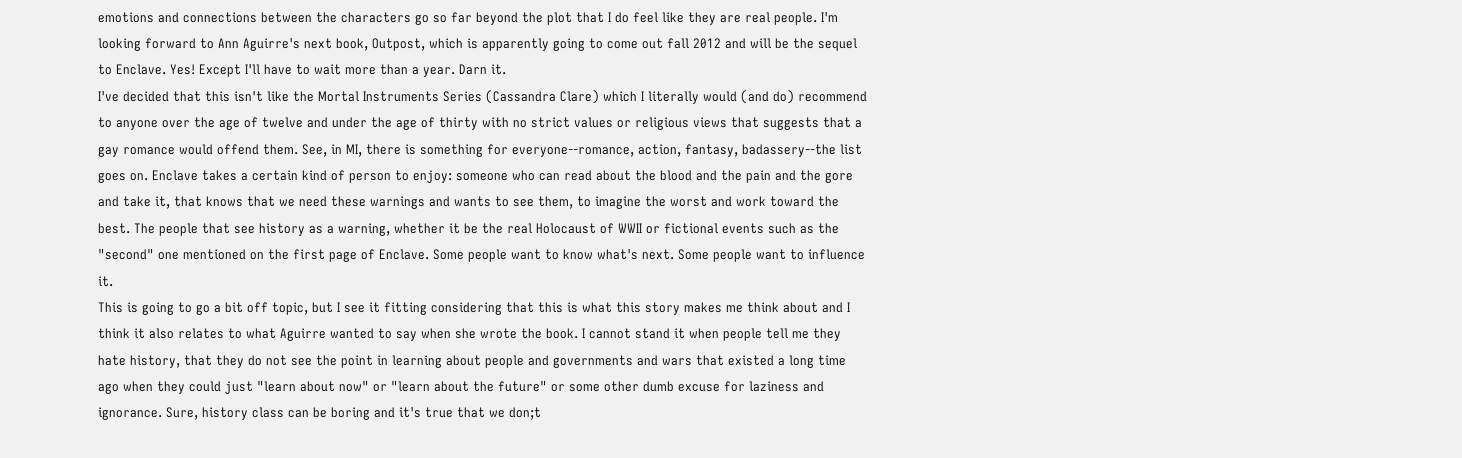emotions and connections between the characters go so far beyond the plot that I do feel like they are real people. I'm looking forward to Ann Aguirre's next book, Outpost, which is apparently going to come out fall 2012 and will be the sequel to Enclave. Yes! Except I'll have to wait more than a year. Darn it.
I've decided that this isn't like the Mortal Instruments Series (Cassandra Clare) which I literally would (and do) recommend to anyone over the age of twelve and under the age of thirty with no strict values or religious views that suggests that a gay romance would offend them. See, in MI, there is something for everyone--romance, action, fantasy, badassery--the list goes on. Enclave takes a certain kind of person to enjoy: someone who can read about the blood and the pain and the gore and take it, that knows that we need these warnings and wants to see them, to imagine the worst and work toward the best. The people that see history as a warning, whether it be the real Holocaust of WWII or fictional events such as the "second" one mentioned on the first page of Enclave. Some people want to know what's next. Some people want to influence it.
This is going to go a bit off topic, but I see it fitting considering that this is what this story makes me think about and I think it also relates to what Aguirre wanted to say when she wrote the book. I cannot stand it when people tell me they hate history, that they do not see the point in learning about people and governments and wars that existed a long time ago when they could just "learn about now" or "learn about the future" or some other dumb excuse for laziness and ignorance. Sure, history class can be boring and it's true that we don;t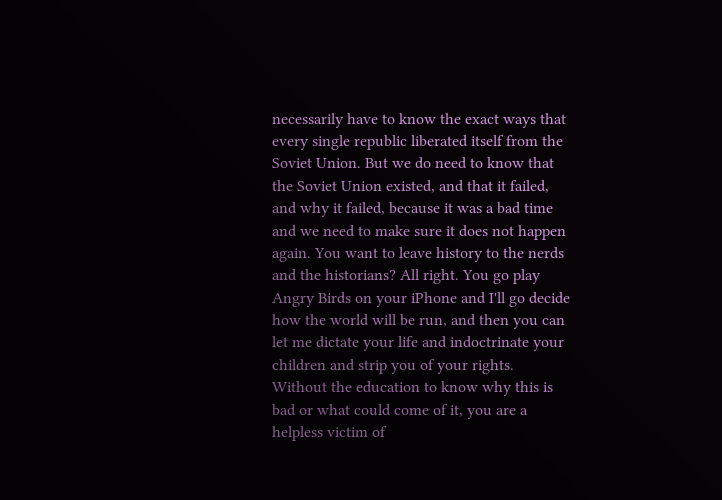necessarily have to know the exact ways that every single republic liberated itself from the Soviet Union. But we do need to know that the Soviet Union existed, and that it failed, and why it failed, because it was a bad time and we need to make sure it does not happen again. You want to leave history to the nerds and the historians? All right. You go play Angry Birds on your iPhone and I'll go decide how the world will be run, and then you can let me dictate your life and indoctrinate your children and strip you of your rights. Without the education to know why this is bad or what could come of it, you are a helpless victim of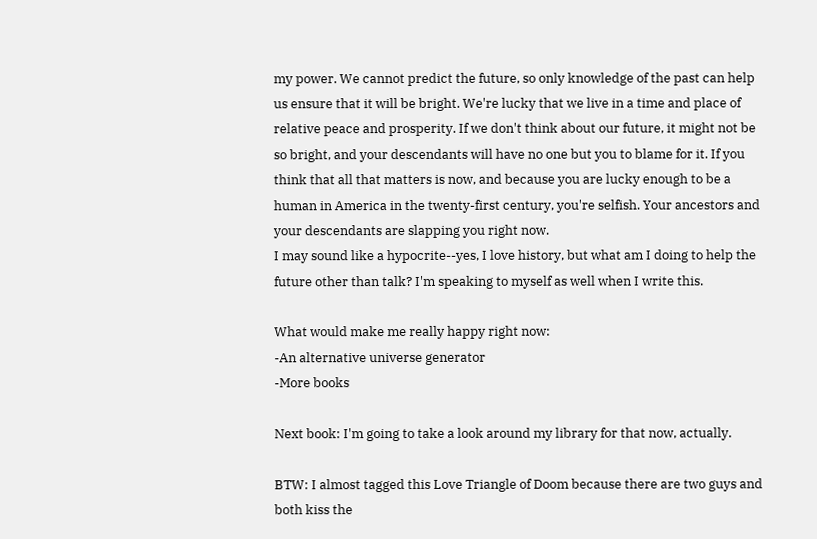my power. We cannot predict the future, so only knowledge of the past can help us ensure that it will be bright. We're lucky that we live in a time and place of relative peace and prosperity. If we don't think about our future, it might not be so bright, and your descendants will have no one but you to blame for it. If you think that all that matters is now, and because you are lucky enough to be a human in America in the twenty-first century, you're selfish. Your ancestors and your descendants are slapping you right now.
I may sound like a hypocrite--yes, I love history, but what am I doing to help the future other than talk? I'm speaking to myself as well when I write this.

What would make me really happy right now:
-An alternative universe generator
-More books

Next book: I'm going to take a look around my library for that now, actually.

BTW: I almost tagged this Love Triangle of Doom because there are two guys and both kiss the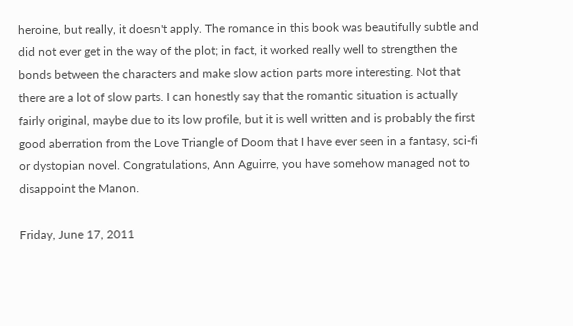heroine, but really, it doesn't apply. The romance in this book was beautifully subtle and did not ever get in the way of the plot; in fact, it worked really well to strengthen the bonds between the characters and make slow action parts more interesting. Not that there are a lot of slow parts. I can honestly say that the romantic situation is actually fairly original, maybe due to its low profile, but it is well written and is probably the first good aberration from the Love Triangle of Doom that I have ever seen in a fantasy, sci-fi or dystopian novel. Congratulations, Ann Aguirre, you have somehow managed not to disappoint the Manon.

Friday, June 17, 2011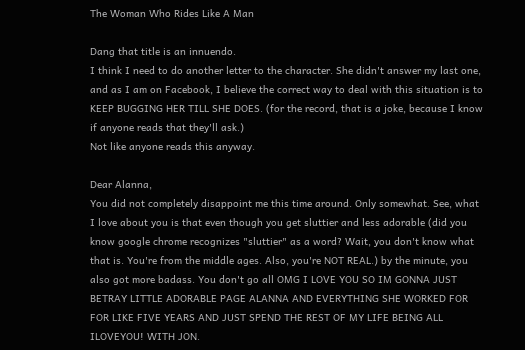The Woman Who Rides Like A Man

Dang that title is an innuendo.
I think I need to do another letter to the character. She didn't answer my last one, and as I am on Facebook, I believe the correct way to deal with this situation is to KEEP BUGGING HER TILL SHE DOES. (for the record, that is a joke, because I know if anyone reads that they'll ask.)
Not like anyone reads this anyway.

Dear Alanna,
You did not completely disappoint me this time around. Only somewhat. See, what I love about you is that even though you get sluttier and less adorable (did you know google chrome recognizes "sluttier" as a word? Wait, you don't know what that is. You're from the middle ages. Also, you're NOT REAL.) by the minute, you also got more badass. You don't go all OMG I LOVE YOU SO IM GONNA JUST BETRAY LITTLE ADORABLE PAGE ALANNA AND EVERYTHING SHE WORKED FOR FOR LIKE FIVE YEARS AND JUST SPEND THE REST OF MY LIFE BEING ALL ILOVEYOU! WITH JON.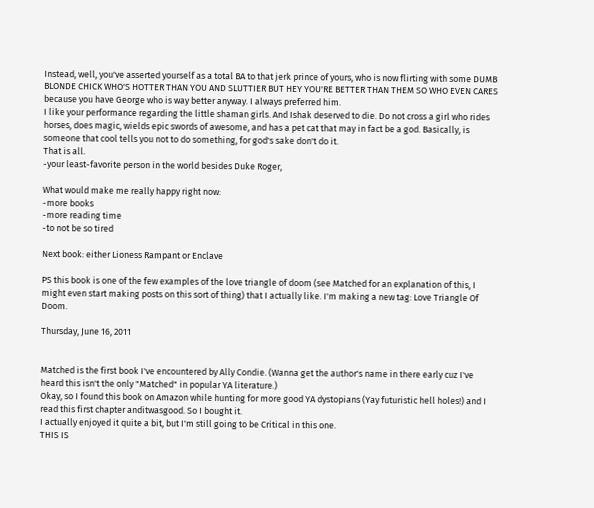Instead, well, you've asserted yourself as a total BA to that jerk prince of yours, who is now flirting with some DUMB BLONDE CHICK WHO'S HOTTER THAN YOU AND SLUTTIER BUT HEY YOU'RE BETTER THAN THEM SO WHO EVEN CARES because you have George who is way better anyway. I always preferred him.
I like your performance regarding the little shaman girls. And Ishak deserved to die. Do not cross a girl who rides horses, does magic, wields epic swords of awesome, and has a pet cat that may in fact be a god. Basically, is someone that cool tells you not to do something, for god's sake don't do it.
That is all.
-your least-favorite person in the world besides Duke Roger,

What would make me really happy right now:
-more books
-more reading time
-to not be so tired

Next book: either Lioness Rampant or Enclave

PS this book is one of the few examples of the love triangle of doom (see Matched for an explanation of this, I might even start making posts on this sort of thing) that I actually like. I'm making a new tag: Love Triangle Of Doom.

Thursday, June 16, 2011


Matched is the first book I've encountered by Ally Condie. (Wanna get the author's name in there early cuz I've heard this isn't the only "Matched" in popular YA literature.)
Okay, so I found this book on Amazon while hunting for more good YA dystopians (Yay futuristic hell holes!) and I read this first chapter anditwasgood. So I bought it.
I actually enjoyed it quite a bit, but I'm still going to be Critical in this one.
THIS IS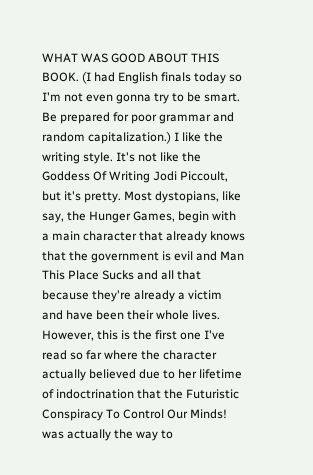WHAT WAS GOOD ABOUT THIS BOOK. (I had English finals today so I'm not even gonna try to be smart. Be prepared for poor grammar and random capitalization.) I like the writing style. It's not like the Goddess Of Writing Jodi Piccoult, but it's pretty. Most dystopians, like say, the Hunger Games, begin with a main character that already knows that the government is evil and Man This Place Sucks and all that because they're already a victim and have been their whole lives. However, this is the first one I've read so far where the character actually believed due to her lifetime of indoctrination that the Futuristic Conspiracy To Control Our Minds! was actually the way to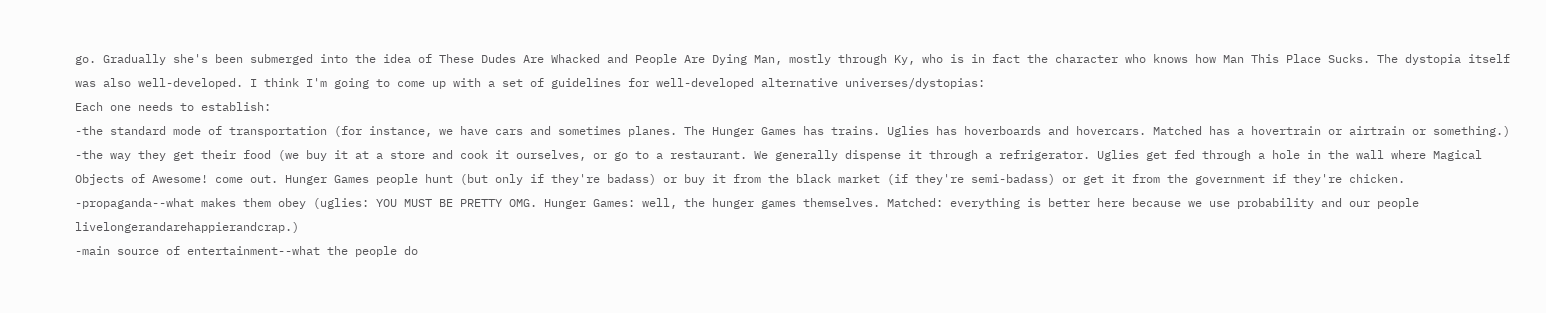go. Gradually she's been submerged into the idea of These Dudes Are Whacked and People Are Dying Man, mostly through Ky, who is in fact the character who knows how Man This Place Sucks. The dystopia itself was also well-developed. I think I'm going to come up with a set of guidelines for well-developed alternative universes/dystopias:
Each one needs to establish:
-the standard mode of transportation (for instance, we have cars and sometimes planes. The Hunger Games has trains. Uglies has hoverboards and hovercars. Matched has a hovertrain or airtrain or something.)
-the way they get their food (we buy it at a store and cook it ourselves, or go to a restaurant. We generally dispense it through a refrigerator. Uglies get fed through a hole in the wall where Magical Objects of Awesome! come out. Hunger Games people hunt (but only if they're badass) or buy it from the black market (if they're semi-badass) or get it from the government if they're chicken.
-propaganda--what makes them obey (uglies: YOU MUST BE PRETTY OMG. Hunger Games: well, the hunger games themselves. Matched: everything is better here because we use probability and our people livelongerandarehappierandcrap.)
-main source of entertainment--what the people do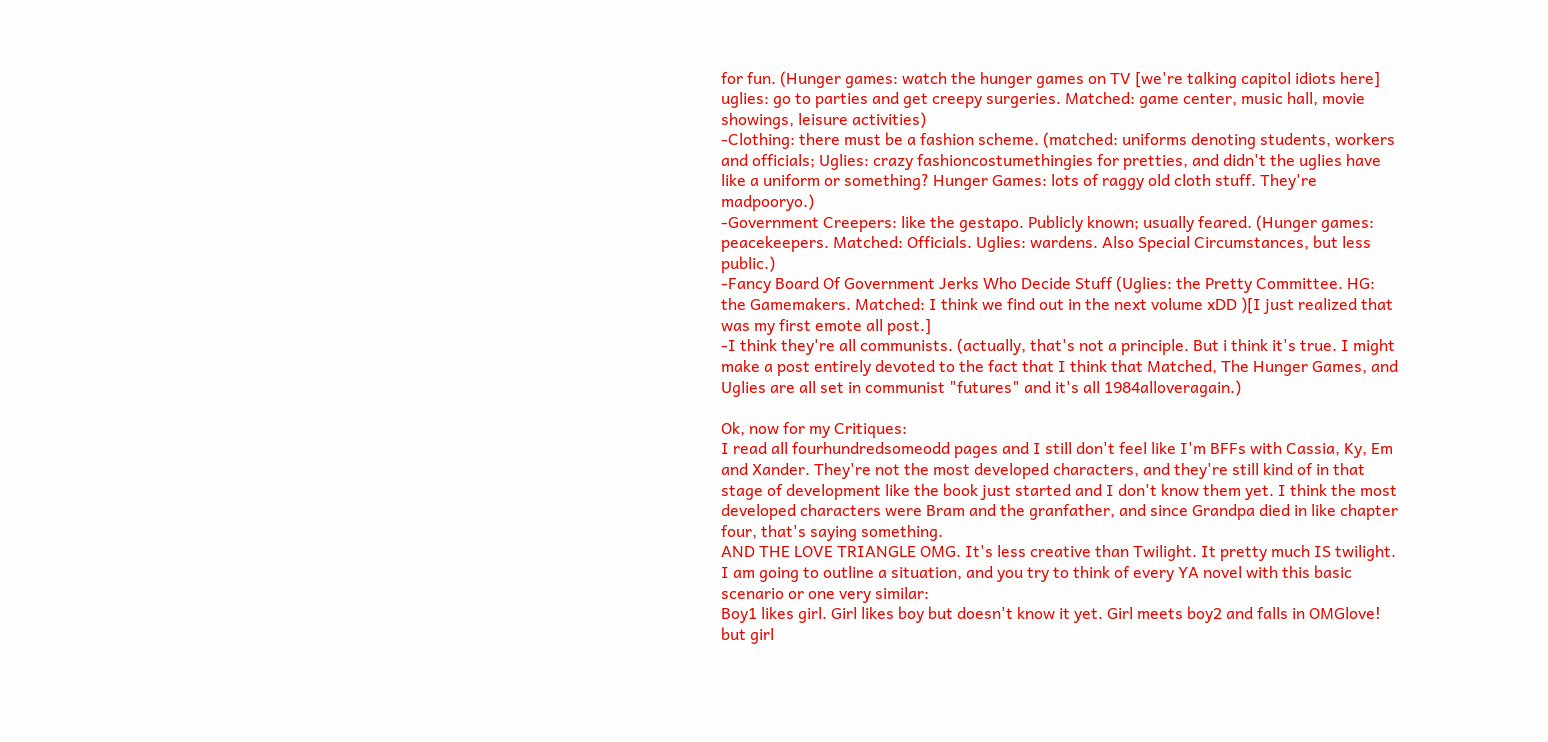for fun. (Hunger games: watch the hunger games on TV [we're talking capitol idiots here] uglies: go to parties and get creepy surgeries. Matched: game center, music hall, movie showings, leisure activities)
-Clothing: there must be a fashion scheme. (matched: uniforms denoting students, workers and officials; Uglies: crazy fashioncostumethingies for pretties, and didn't the uglies have like a uniform or something? Hunger Games: lots of raggy old cloth stuff. They're madpooryo.)
-Government Creepers: like the gestapo. Publicly known; usually feared. (Hunger games: peacekeepers. Matched: Officials. Uglies: wardens. Also Special Circumstances, but less public.)
-Fancy Board Of Government Jerks Who Decide Stuff (Uglies: the Pretty Committee. HG: the Gamemakers. Matched: I think we find out in the next volume xDD )[I just realized that was my first emote all post.]
-I think they're all communists. (actually, that's not a principle. But i think it's true. I might make a post entirely devoted to the fact that I think that Matched, The Hunger Games, and Uglies are all set in communist "futures" and it's all 1984alloveragain.)

Ok, now for my Critiques:
I read all fourhundredsomeodd pages and I still don't feel like I'm BFFs with Cassia, Ky, Em and Xander. They're not the most developed characters, and they're still kind of in that stage of development like the book just started and I don't know them yet. I think the most developed characters were Bram and the granfather, and since Grandpa died in like chapter four, that's saying something.
AND THE LOVE TRIANGLE OMG. It's less creative than Twilight. It pretty much IS twilight. I am going to outline a situation, and you try to think of every YA novel with this basic scenario or one very similar:
Boy1 likes girl. Girl likes boy but doesn't know it yet. Girl meets boy2 and falls in OMGlove! but girl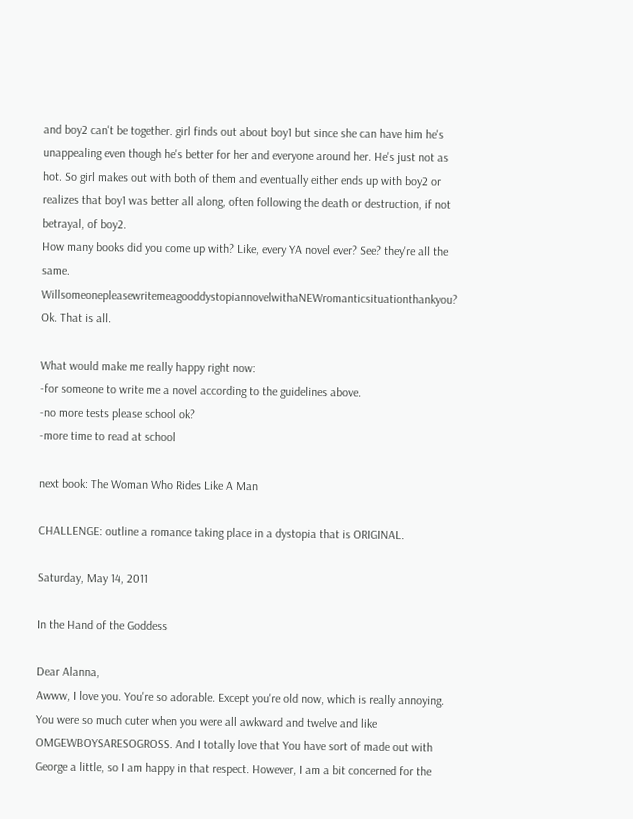and boy2 can't be together. girl finds out about boy1 but since she can have him he's unappealing even though he's better for her and everyone around her. He's just not as hot. So girl makes out with both of them and eventually either ends up with boy2 or realizes that boy1 was better all along, often following the death or destruction, if not betrayal, of boy2.
How many books did you come up with? Like, every YA novel ever? See? they're all the same. WillsomeonepleasewritemeagooddystopiannovelwithaNEWromanticsituationthankyou?
Ok. That is all.

What would make me really happy right now:
-for someone to write me a novel according to the guidelines above.
-no more tests please school ok?
-more time to read at school

next book: The Woman Who Rides Like A Man

CHALLENGE: outline a romance taking place in a dystopia that is ORIGINAL.

Saturday, May 14, 2011

In the Hand of the Goddess

Dear Alanna,
Awww, I love you. You're so adorable. Except you're old now, which is really annoying. You were so much cuter when you were all awkward and twelve and like OMGEWBOYSARESOGROSS. And I totally love that You have sort of made out with George a little, so I am happy in that respect. However, I am a bit concerned for the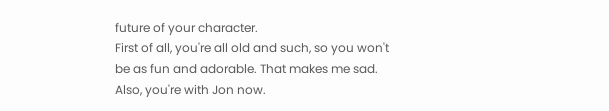future of your character.
First of all, you're all old and such, so you won't be as fun and adorable. That makes me sad. Also, you're with Jon now.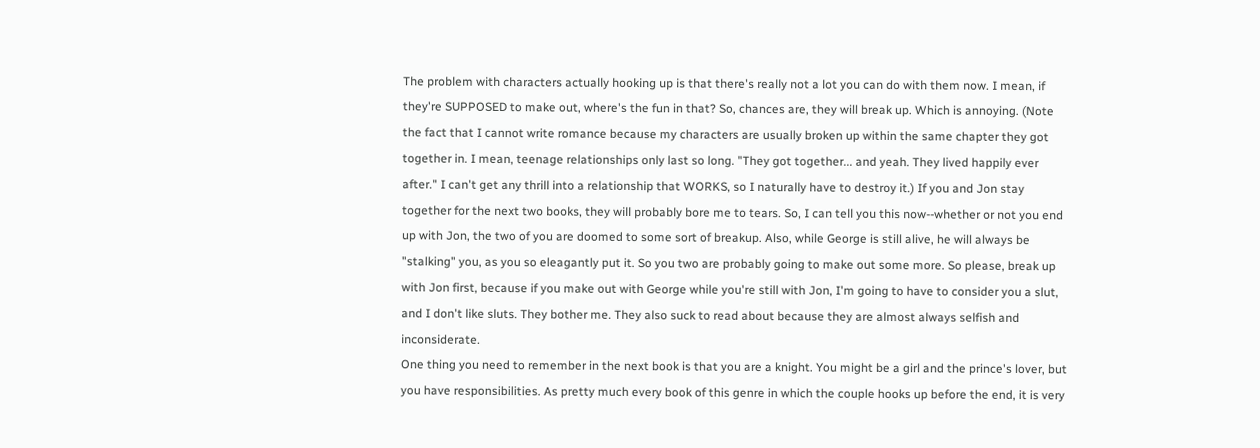The problem with characters actually hooking up is that there's really not a lot you can do with them now. I mean, if they're SUPPOSED to make out, where's the fun in that? So, chances are, they will break up. Which is annoying. (Note the fact that I cannot write romance because my characters are usually broken up within the same chapter they got together in. I mean, teenage relationships only last so long. "They got together... and yeah. They lived happily ever after." I can't get any thrill into a relationship that WORKS, so I naturally have to destroy it.) If you and Jon stay together for the next two books, they will probably bore me to tears. So, I can tell you this now--whether or not you end up with Jon, the two of you are doomed to some sort of breakup. Also, while George is still alive, he will always be "stalking" you, as you so eleagantly put it. So you two are probably going to make out some more. So please, break up with Jon first, because if you make out with George while you're still with Jon, I'm going to have to consider you a slut, and I don't like sluts. They bother me. They also suck to read about because they are almost always selfish and inconsiderate.
One thing you need to remember in the next book is that you are a knight. You might be a girl and the prince's lover, but you have responsibilities. As pretty much every book of this genre in which the couple hooks up before the end, it is very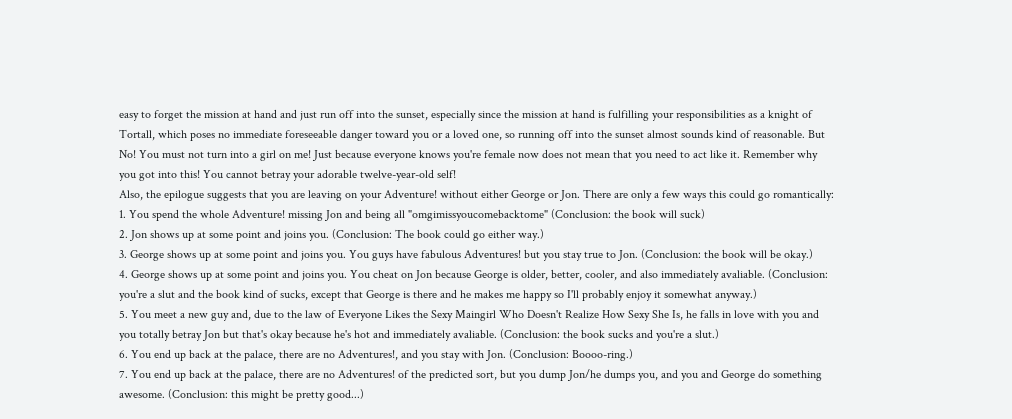easy to forget the mission at hand and just run off into the sunset, especially since the mission at hand is fulfilling your responsibilities as a knight of Tortall, which poses no immediate foreseeable danger toward you or a loved one, so running off into the sunset almost sounds kind of reasonable. But No! You must not turn into a girl on me! Just because everyone knows you're female now does not mean that you need to act like it. Remember why you got into this! You cannot betray your adorable twelve-year-old self!
Also, the epilogue suggests that you are leaving on your Adventure! without either George or Jon. There are only a few ways this could go romantically:
1. You spend the whole Adventure! missing Jon and being all "omgimissyoucomebacktome" (Conclusion: the book will suck)
2. Jon shows up at some point and joins you. (Conclusion: The book could go either way.)
3. George shows up at some point and joins you. You guys have fabulous Adventures! but you stay true to Jon. (Conclusion: the book will be okay.)
4. George shows up at some point and joins you. You cheat on Jon because George is older, better, cooler, and also immediately avaliable. (Conclusion: you're a slut and the book kind of sucks, except that George is there and he makes me happy so I'll probably enjoy it somewhat anyway.)
5. You meet a new guy and, due to the law of Everyone Likes the Sexy Maingirl Who Doesn't Realize How Sexy She Is, he falls in love with you and you totally betray Jon but that's okay because he's hot and immediately avaliable. (Conclusion: the book sucks and you're a slut.)
6. You end up back at the palace, there are no Adventures!, and you stay with Jon. (Conclusion: Boooo-ring.)
7. You end up back at the palace, there are no Adventures! of the predicted sort, but you dump Jon/he dumps you, and you and George do something awesome. (Conclusion: this might be pretty good...)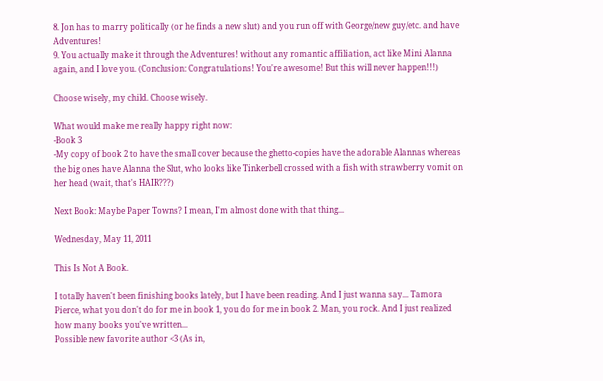8. Jon has to marry politically (or he finds a new slut) and you run off with George/new guy/etc. and have Adventures!
9. You actually make it through the Adventures! without any romantic affiliation, act like Mini Alanna again, and I love you. (Conclusion: Congratulations! You're awesome! But this will never happen!!!)

Choose wisely, my child. Choose wisely.

What would make me really happy right now:
-Book 3
-My copy of book 2 to have the small cover because the ghetto-copies have the adorable Alannas whereas the big ones have Alanna the Slut, who looks like Tinkerbell crossed with a fish with strawberry vomit on her head (wait, that's HAIR???)

Next Book: Maybe Paper Towns? I mean, I'm almost done with that thing...

Wednesday, May 11, 2011

This Is Not A Book.

I totally haven't been finishing books lately, but I have been reading. And I just wanna say... Tamora Pierce, what you don't do for me in book 1, you do for me in book 2. Man, you rock. And I just realized how many books you've written...
Possible new favorite author <3 (As in,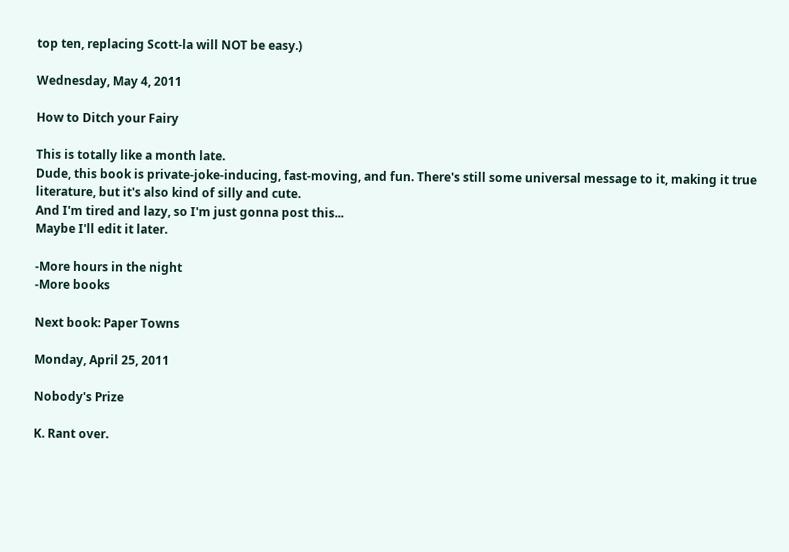top ten, replacing Scott-la will NOT be easy.)

Wednesday, May 4, 2011

How to Ditch your Fairy

This is totally like a month late.
Dude, this book is private-joke-inducing, fast-moving, and fun. There's still some universal message to it, making it true literature, but it's also kind of silly and cute.
And I'm tired and lazy, so I'm just gonna post this...
Maybe I'll edit it later.

-More hours in the night
-More books

Next book: Paper Towns

Monday, April 25, 2011

Nobody's Prize

K. Rant over.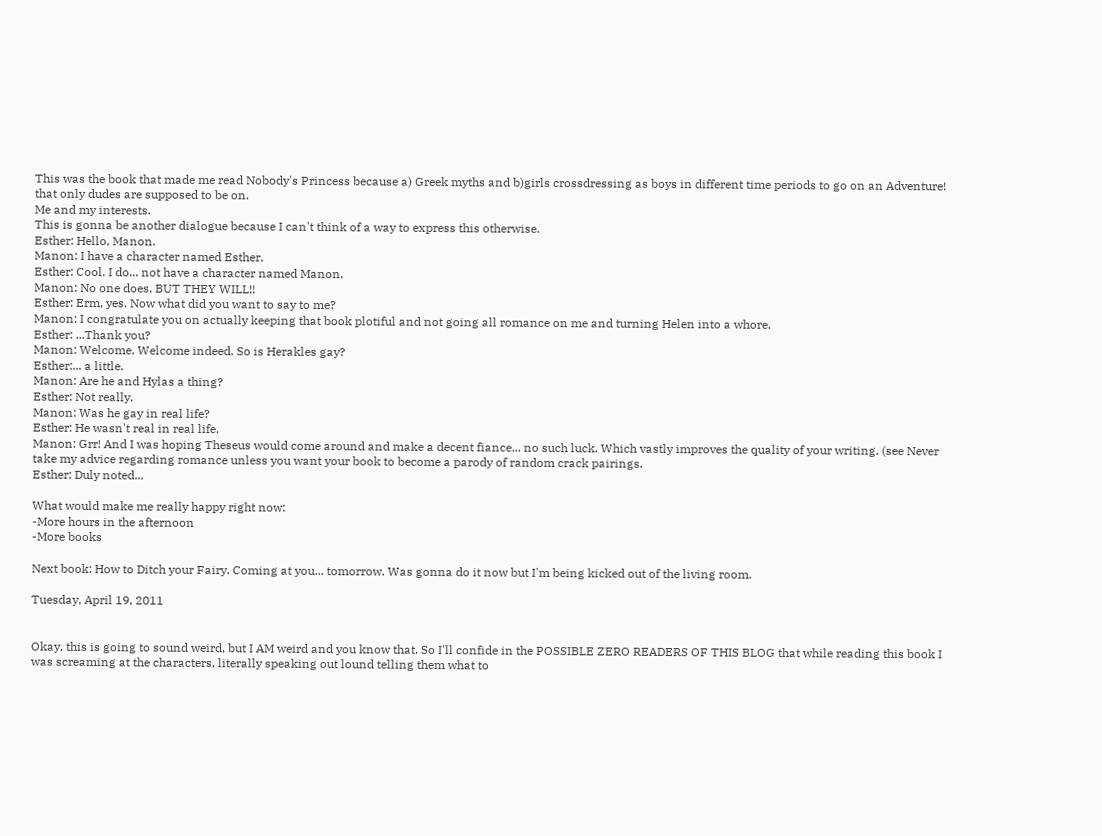This was the book that made me read Nobody's Princess because a) Greek myths and b)girls crossdressing as boys in different time periods to go on an Adventure! that only dudes are supposed to be on.
Me and my interests.
This is gonna be another dialogue because I can't think of a way to express this otherwise.
Esther: Hello, Manon.
Manon: I have a character named Esther.
Esther: Cool. I do... not have a character named Manon.
Manon: No one does. BUT THEY WILL!!
Esther: Erm, yes. Now what did you want to say to me?
Manon: I congratulate you on actually keeping that book plotiful and not going all romance on me and turning Helen into a whore.
Esther: ...Thank you?
Manon: Welcome. Welcome indeed. So is Herakles gay?
Esther:... a little.
Manon: Are he and Hylas a thing?
Esther: Not really.
Manon: Was he gay in real life?
Esther: He wasn't real in real life.
Manon: Grr! And I was hoping Theseus would come around and make a decent fiance... no such luck. Which vastly improves the quality of your writing. (see Never take my advice regarding romance unless you want your book to become a parody of random crack pairings.
Esther: Duly noted...

What would make me really happy right now:
-More hours in the afternoon
-More books

Next book: How to Ditch your Fairy. Coming at you... tomorrow. Was gonna do it now but I'm being kicked out of the living room.

Tuesday, April 19, 2011


Okay, this is going to sound weird, but I AM weird and you know that. So I'll confide in the POSSIBLE ZERO READERS OF THIS BLOG that while reading this book I was screaming at the characters, literally speaking out lound telling them what to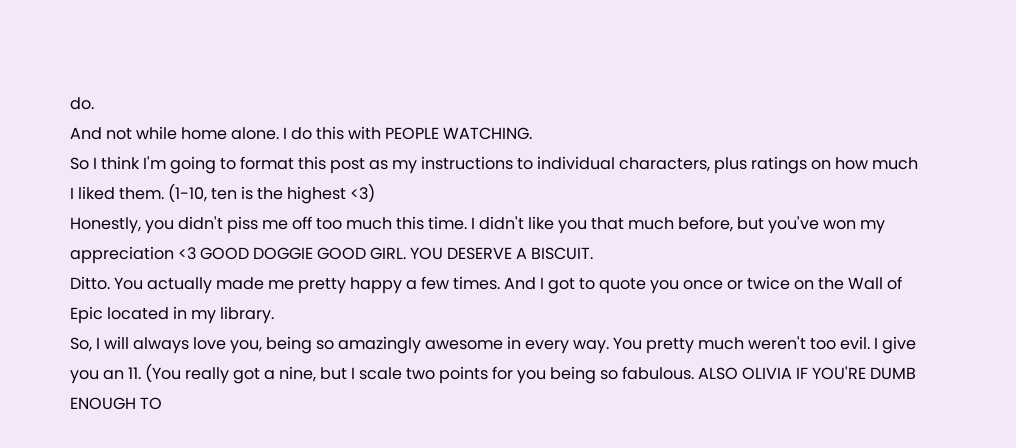do.
And not while home alone. I do this with PEOPLE WATCHING.
So I think I'm going to format this post as my instructions to individual characters, plus ratings on how much I liked them. (1-10, ten is the highest <3)
Honestly, you didn't piss me off too much this time. I didn't like you that much before, but you've won my appreciation <3 GOOD DOGGIE GOOD GIRL. YOU DESERVE A BISCUIT.
Ditto. You actually made me pretty happy a few times. And I got to quote you once or twice on the Wall of Epic located in my library.
So, I will always love you, being so amazingly awesome in every way. You pretty much weren't too evil. I give you an 11. (You really got a nine, but I scale two points for you being so fabulous. ALSO OLIVIA IF YOU'RE DUMB ENOUGH TO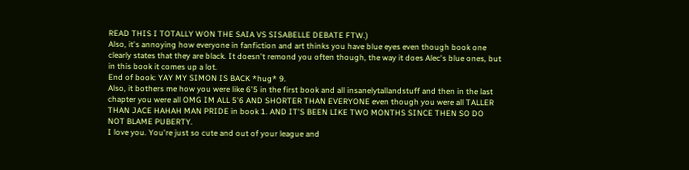READ THIS I TOTALLY WON THE SAIA VS SISABELLE DEBATE FTW.)
Also, it's annoying how everyone in fanfiction and art thinks you have blue eyes even though book one clearly states that they are black. It doesn't remond you often though, the way it does Alec's blue ones, but in this book it comes up a lot.
End of book: YAY MY SIMON IS BACK *hug* 9.
Also, it bothers me how you were like 6'5 in the first book and all insanelytallandstuff and then in the last chapter you were all OMG IM ALL 5'6 AND SHORTER THAN EVERYONE even though you were all TALLER THAN JACE HAHAH MAN PRIDE in book 1. AND IT'S BEEN LIKE TWO MONTHS SINCE THEN SO DO NOT BLAME PUBERTY.
I love you. You're just so cute and out of your league and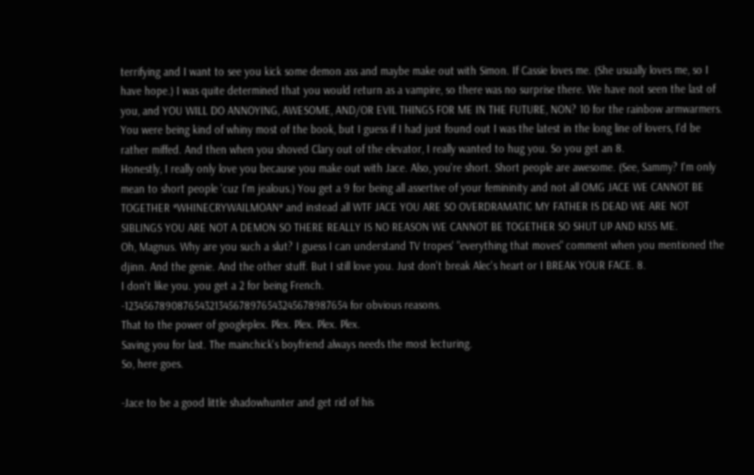terrifying and I want to see you kick some demon ass and maybe make out with Simon. If Cassie loves me. (She usually loves me, so I have hope.) I was quite determined that you would return as a vampire, so there was no surprise there. We have not seen the last of you, and YOU WILL DO ANNOYING, AWESOME, AND/OR EVIL THINGS FOR ME IN THE FUTURE, NON? 10 for the rainbow armwarmers.
You were being kind of whiny most of the book, but I guess if I had just found out I was the latest in the long line of lovers, I'd be rather miffed. And then when you shoved Clary out of the elevator, I really wanted to hug you. So you get an 8.
Honestly, I really only love you because you make out with Jace. Also, you're short. Short people are awesome. (See, Sammy? I'm only mean to short people 'cuz I'm jealous.) You get a 9 for being all assertive of your femininity and not all OMG JACE WE CANNOT BE TOGETHER *WHINECRYWAILMOAN* and instead all WTF JACE YOU ARE SO OVERDRAMATIC MY FATHER IS DEAD WE ARE NOT SIBLINGS YOU ARE NOT A DEMON SO THERE REALLY IS NO REASON WE CANNOT BE TOGETHER SO SHUT UP AND KISS ME.
Oh, Magnus. Why are you such a slut? I guess I can understand TV tropes' "everything that moves" comment when you mentioned the djinn. And the genie. And the other stuff. But I still love you. Just don't break Alec's heart or I BREAK YOUR FACE. 8.
I don't like you. you get a 2 for being French.
-123456789087654321345678976543245678987654 for obvious reasons.
That to the power of googleplex. Plex. Plex. Plex. Plex.
Saving you for last. The mainchick's boyfriend always needs the most lecturing.
So, here goes.

-Jace to be a good little shadowhunter and get rid of his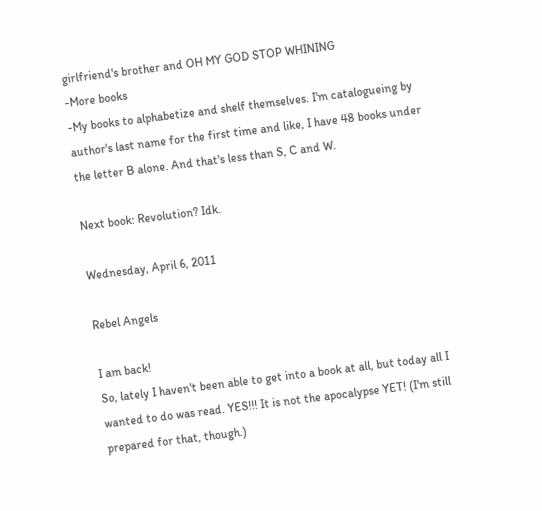girlfriend's brother and OH MY GOD STOP WHINING
-More books
-My books to alphabetize and shelf themselves. I'm catalogueing by author's last name for the first time and like, I have 48 books under the letter B alone. And that's less than S, C and W.

Next book: Revolution? Idk.

Wednesday, April 6, 2011

Rebel Angels

I am back!
So, lately I haven't been able to get into a book at all, but today all I wanted to do was read. YES!!! It is not the apocalypse YET! (I'm still prepared for that, though.)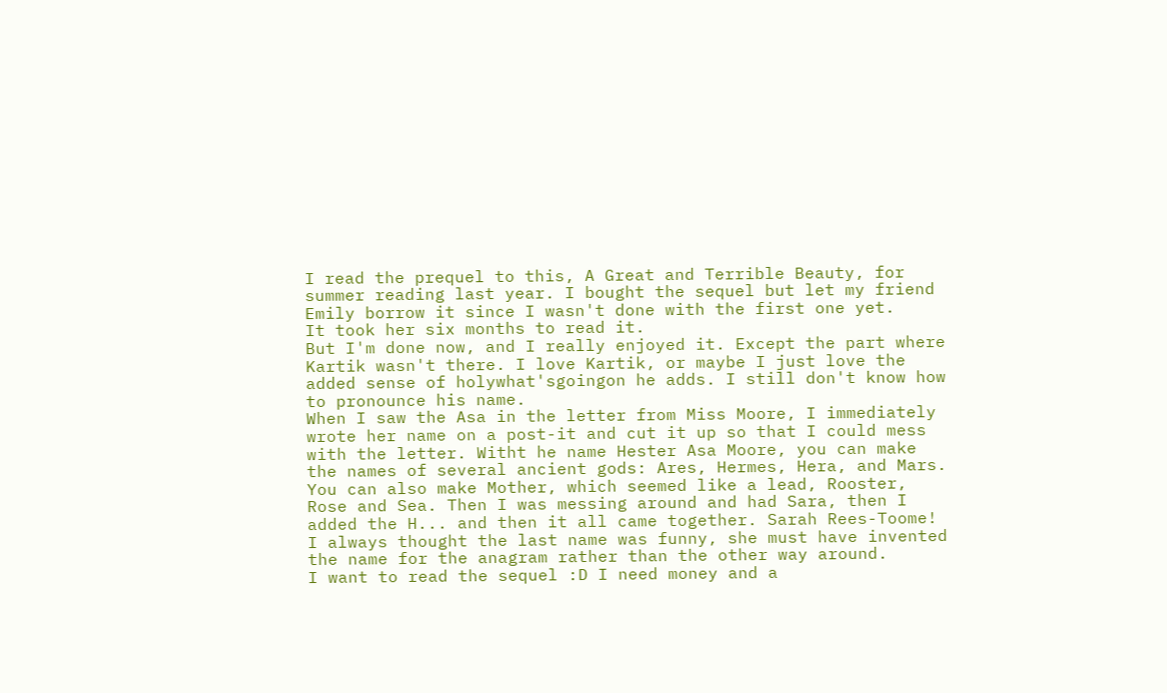I read the prequel to this, A Great and Terrible Beauty, for summer reading last year. I bought the sequel but let my friend Emily borrow it since I wasn't done with the first one yet.
It took her six months to read it.
But I'm done now, and I really enjoyed it. Except the part where Kartik wasn't there. I love Kartik, or maybe I just love the added sense of holywhat'sgoingon he adds. I still don't know how to pronounce his name.
When I saw the Asa in the letter from Miss Moore, I immediately wrote her name on a post-it and cut it up so that I could mess with the letter. Witht he name Hester Asa Moore, you can make the names of several ancient gods: Ares, Hermes, Hera, and Mars. You can also make Mother, which seemed like a lead, Rooster, Rose and Sea. Then I was messing around and had Sara, then I added the H... and then it all came together. Sarah Rees-Toome! I always thought the last name was funny, she must have invented the name for the anagram rather than the other way around.
I want to read the sequel :D I need money and a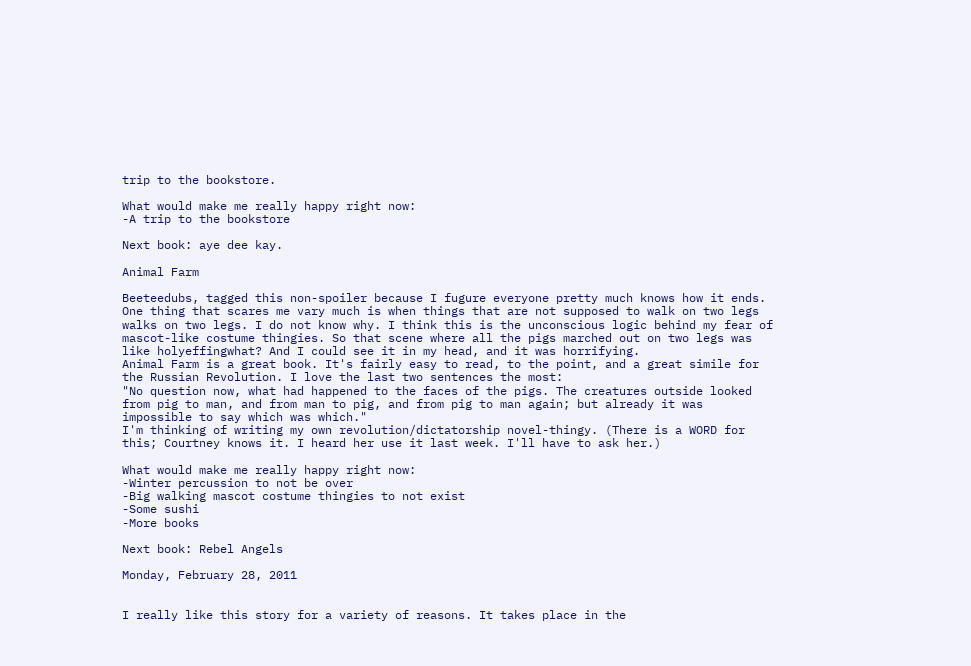trip to the bookstore.

What would make me really happy right now:
-A trip to the bookstore

Next book: aye dee kay.

Animal Farm

Beeteedubs, tagged this non-spoiler because I fugure everyone pretty much knows how it ends.
One thing that scares me vary much is when things that are not supposed to walk on two legs walks on two legs. I do not know why. I think this is the unconscious logic behind my fear of mascot-like costume thingies. So that scene where all the pigs marched out on two legs was like holyeffingwhat? And I could see it in my head, and it was horrifying.
Animal Farm is a great book. It's fairly easy to read, to the point, and a great simile for the Russian Revolution. I love the last two sentences the most:
"No question now, what had happened to the faces of the pigs. The creatures outside looked from pig to man, and from man to pig, and from pig to man again; but already it was impossible to say which was which."
I'm thinking of writing my own revolution/dictatorship novel-thingy. (There is a WORD for this; Courtney knows it. I heard her use it last week. I'll have to ask her.)

What would make me really happy right now:
-Winter percussion to not be over
-Big walking mascot costume thingies to not exist
-Some sushi
-More books

Next book: Rebel Angels

Monday, February 28, 2011


I really like this story for a variety of reasons. It takes place in the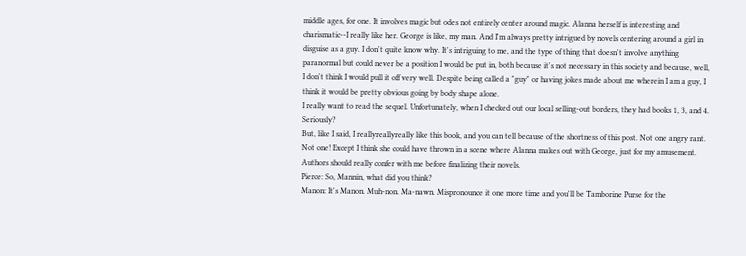middle ages, for one. It involves magic but odes not entirely center around magic. Alanna herself is interesting and charismatic--I really like her. George is like, my man. And I'm always pretty intrigued by novels centering around a girl in disguise as a guy. I don't quite know why. It's intriguing to me, and the type of thing that doesn't involve anything paranormal but could never be a position I would be put in, both because it's not necessary in this society and because, well, I don't think I would pull it off very well. Despite being called a "guy" or having jokes made about me wherein I am a guy, I think it would be pretty obvious going by body shape alone.
I really want to read the sequel. Unfortunately, when I checked out our local selling-out borders, they had books 1, 3, and 4. Seriously?
But, like I said, I reallyreallyreally like this book, and you can tell because of the shortness of this post. Not one angry rant. Not one! Except I think she could have thrown in a scene where Alanna makes out with George, just for my amusement. Authors should really confer with me before finalizing their novels.
Pierce: So, Mannin, what did you think?
Manon: It's Manon. Muh-non. Ma-nawn. Mispronounce it one more time and you'll be Tamborine Purse for the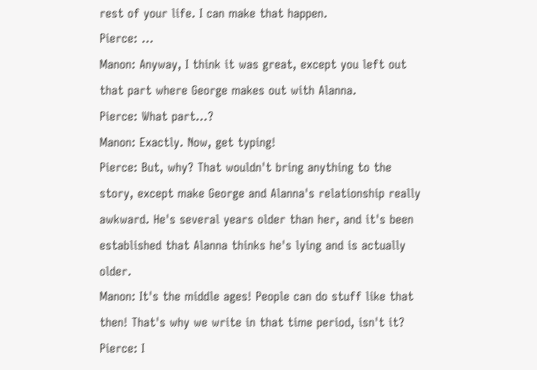rest of your life. I can make that happen.
Pierce: ...
Manon: Anyway, I think it was great, except you left out that part where George makes out with Alanna.
Pierce: What part...?
Manon: Exactly. Now, get typing!
Pierce: But, why? That wouldn't bring anything to the story, except make George and Alanna's relationship really awkward. He's several years older than her, and it's been established that Alanna thinks he's lying and is actually older.
Manon: It's the middle ages! People can do stuff like that then! That's why we write in that time period, isn't it?
Pierce: I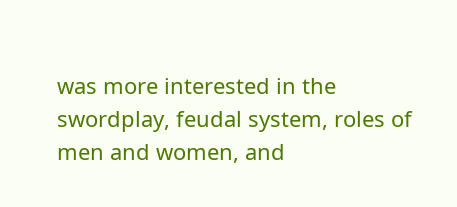was more interested in the swordplay, feudal system, roles of men and women, and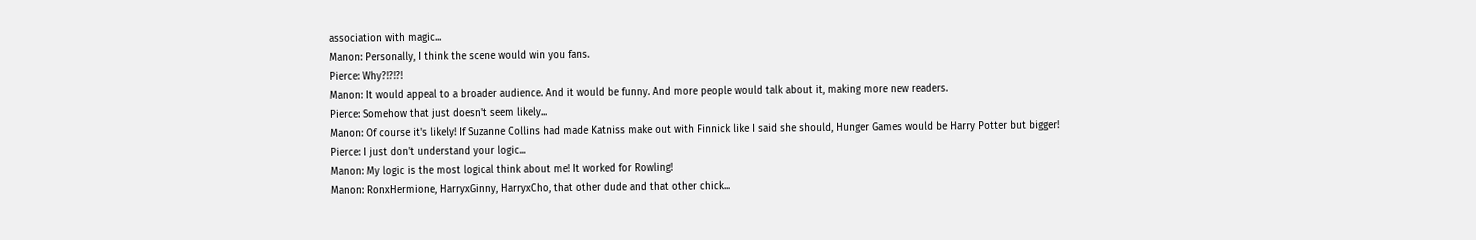association with magic...
Manon: Personally, I think the scene would win you fans.
Pierce: Why?!?!?!
Manon: It would appeal to a broader audience. And it would be funny. And more people would talk about it, making more new readers.
Pierce: Somehow that just doesn't seem likely...
Manon: Of course it's likely! If Suzanne Collins had made Katniss make out with Finnick like I said she should, Hunger Games would be Harry Potter but bigger!
Pierce: I just don't understand your logic...
Manon: My logic is the most logical think about me! It worked for Rowling!
Manon: RonxHermione, HarryxGinny, HarryxCho, that other dude and that other chick...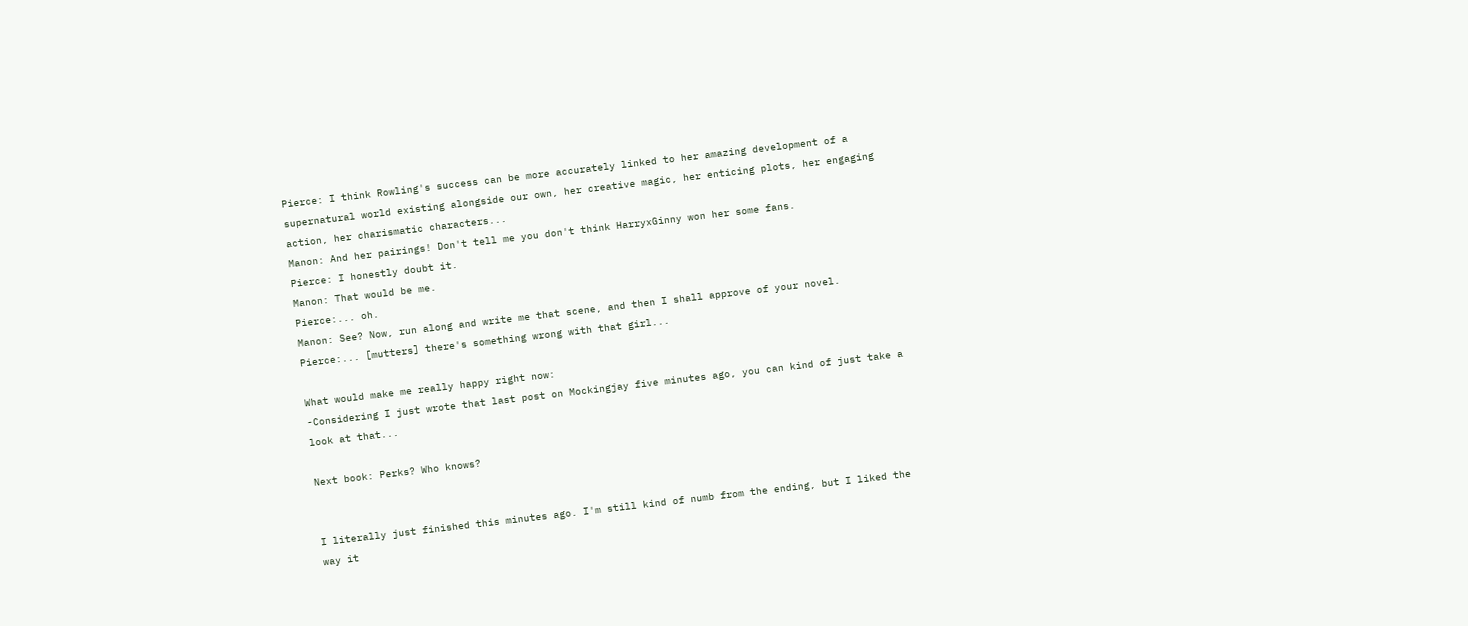Pierce: I think Rowling's success can be more accurately linked to her amazing development of a supernatural world existing alongside our own, her creative magic, her enticing plots, her engaging action, her charismatic characters...
Manon: And her pairings! Don't tell me you don't think HarryxGinny won her some fans.
Pierce: I honestly doubt it.
Manon: That would be me.
Pierce:... oh.
Manon: See? Now, run along and write me that scene, and then I shall approve of your novel.
Pierce:... [mutters] there's something wrong with that girl...

What would make me really happy right now:
-Considering I just wrote that last post on Mockingjay five minutes ago, you can kind of just take a look at that...

Next book: Perks? Who knows?


I literally just finished this minutes ago. I'm still kind of numb from the ending, but I liked the way it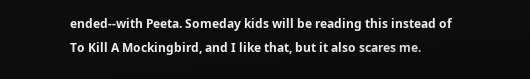ended--with Peeta. Someday kids will be reading this instead of To Kill A Mockingbird, and I like that, but it also scares me.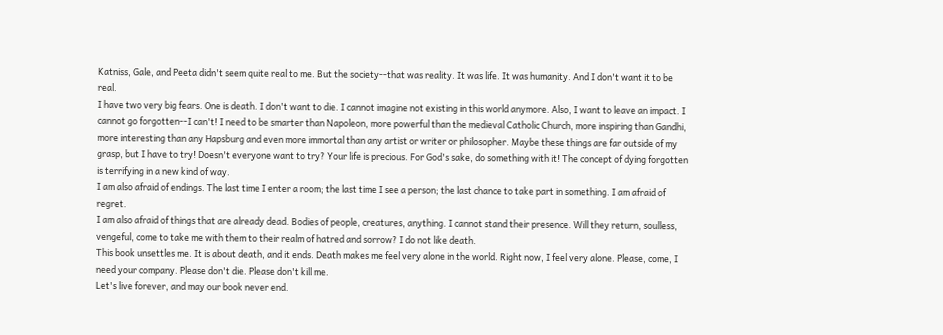Katniss, Gale, and Peeta didn't seem quite real to me. But the society--that was reality. It was life. It was humanity. And I don't want it to be real.
I have two very big fears. One is death. I don't want to die. I cannot imagine not existing in this world anymore. Also, I want to leave an impact. I cannot go forgotten--I can't! I need to be smarter than Napoleon, more powerful than the medieval Catholic Church, more inspiring than Gandhi, more interesting than any Hapsburg and even more immortal than any artist or writer or philosopher. Maybe these things are far outside of my grasp, but I have to try! Doesn't everyone want to try? Your life is precious. For God's sake, do something with it! The concept of dying forgotten is terrifying in a new kind of way.
I am also afraid of endings. The last time I enter a room; the last time I see a person; the last chance to take part in something. I am afraid of regret.
I am also afraid of things that are already dead. Bodies of people, creatures, anything. I cannot stand their presence. Will they return, soulless, vengeful, come to take me with them to their realm of hatred and sorrow? I do not like death.
This book unsettles me. It is about death, and it ends. Death makes me feel very alone in the world. Right now, I feel very alone. Please, come, I need your company. Please don't die. Please don't kill me.
Let's live forever, and may our book never end.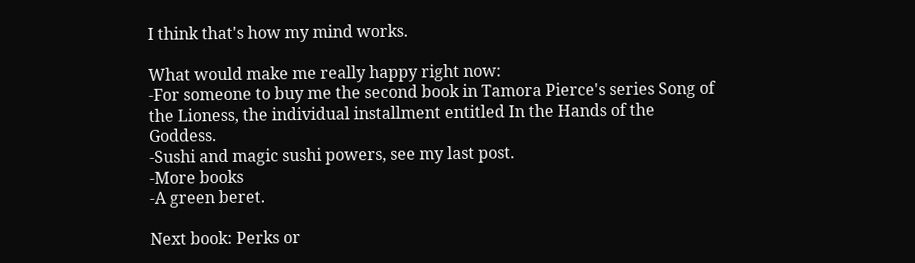I think that's how my mind works.

What would make me really happy right now:
-For someone to buy me the second book in Tamora Pierce's series Song of the Lioness, the individual installment entitled In the Hands of the Goddess.
-Sushi and magic sushi powers, see my last post.
-More books
-A green beret.

Next book: Perks or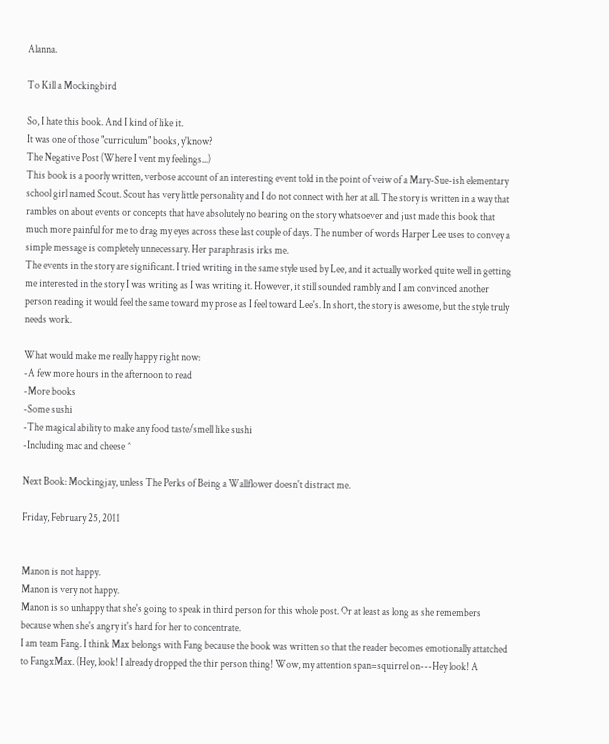Alanna.

To Kill a Mockingbird

So, I hate this book. And I kind of like it.
It was one of those "curriculum" books, y'know?
The Negative Post (Where I vent my feelings...)
This book is a poorly written, verbose account of an interesting event told in the point of veiw of a Mary-Sue-ish elementary school girl named Scout. Scout has very little personality and I do not connect with her at all. The story is written in a way that rambles on about events or concepts that have absolutely no bearing on the story whatsoever and just made this book that much more painful for me to drag my eyes across these last couple of days. The number of words Harper Lee uses to convey a simple message is completely unnecessary. Her paraphrasis irks me.
The events in the story are significant. I tried writing in the same style used by Lee, and it actually worked quite well in getting me interested in the story I was writing as I was writing it. However, it still sounded rambly and I am convinced another person reading it would feel the same toward my prose as I feel toward Lee's. In short, the story is awesome, but the style truly needs work.

What would make me really happy right now:
-A few more hours in the afternoon to read
-More books
-Some sushi
-The magical ability to make any food taste/smell like sushi
-Including mac and cheese ^

Next Book: Mockingjay, unless The Perks of Being a Wallflower doesn't distract me.

Friday, February 25, 2011


Manon is not happy.
Manon is very not happy.
Manon is so unhappy that she's going to speak in third person for this whole post. Or at least as long as she remembers because when she's angry it's hard for her to concentrate.
I am team Fang. I think Max belongs with Fang because the book was written so that the reader becomes emotionally attatched to FangxMax. (Hey, look! I already dropped the thir person thing! Wow, my attention span=squirrel on---Hey look! A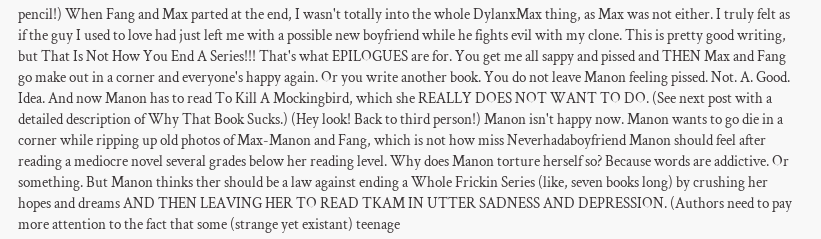pencil!) When Fang and Max parted at the end, I wasn't totally into the whole DylanxMax thing, as Max was not either. I truly felt as if the guy I used to love had just left me with a possible new boyfriend while he fights evil with my clone. This is pretty good writing, but That Is Not How You End A Series!!! That's what EPILOGUES are for. You get me all sappy and pissed and THEN Max and Fang go make out in a corner and everyone's happy again. Or you write another book. You do not leave Manon feeling pissed. Not. A. Good. Idea. And now Manon has to read To Kill A Mockingbird, which she REALLY DOES NOT WANT TO DO. (See next post with a detailed description of Why That Book Sucks.) (Hey look! Back to third person!) Manon isn't happy now. Manon wants to go die in a corner while ripping up old photos of Max-Manon and Fang, which is not how miss Neverhadaboyfriend Manon should feel after reading a mediocre novel several grades below her reading level. Why does Manon torture herself so? Because words are addictive. Or something. But Manon thinks ther should be a law against ending a Whole Frickin Series (like, seven books long) by crushing her hopes and dreams AND THEN LEAVING HER TO READ TKAM IN UTTER SADNESS AND DEPRESSION. (Authors need to pay more attention to the fact that some (strange yet existant) teenage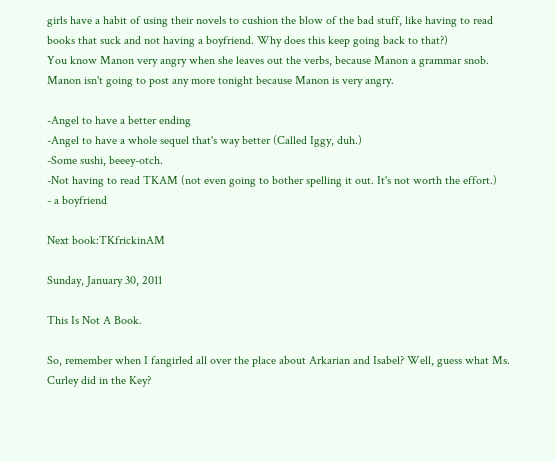girls have a habit of using their novels to cushion the blow of the bad stuff, like having to read books that suck and not having a boyfriend. Why does this keep going back to that?)
You know Manon very angry when she leaves out the verbs, because Manon a grammar snob.
Manon isn't going to post any more tonight because Manon is very angry.

-Angel to have a better ending
-Angel to have a whole sequel that's way better (Called Iggy, duh.)
-Some sushi, beeey-otch.
-Not having to read TKAM (not even going to bother spelling it out. It's not worth the effort.)
- a boyfriend

Next book:TKfrickinAM

Sunday, January 30, 2011

This Is Not A Book.

So, remember when I fangirled all over the place about Arkarian and Isabel? Well, guess what Ms. Curley did in the Key?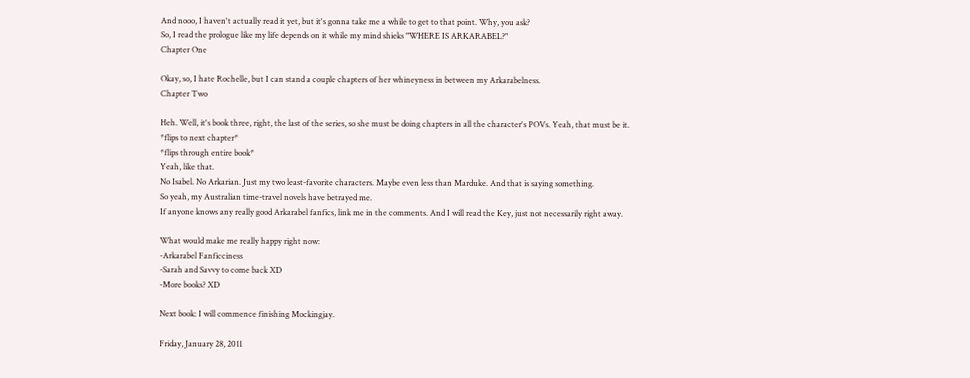And nooo, I haven't actually read it yet, but it's gonna take me a while to get to that point. Why, you ask?
So, I read the prologue like my life depends on it while my mind shieks "WHERE IS ARKARABEL?"
Chapter One

Okay, so, I hate Rochelle, but I can stand a couple chapters of her whineyness in between my Arkarabelness.
Chapter Two

Heh. Well, it's book three, right, the last of the series, so she must be doing chapters in all the character's POVs. Yeah, that must be it.
*flips to next chapter*
*flips through entire book*
Yeah, like that.
No Isabel. No Arkarian. Just my two least-favorite characters. Maybe even less than Marduke. And that is saying something.
So yeah, my Australian time-travel novels have betrayed me.
If anyone knows any really good Arkarabel fanfics, link me in the comments. And I will read the Key, just not necessarily right away.

What would make me really happy right now:
-Arkarabel Fanficciness
-Sarah and Savvy to come back XD
-More books? XD

Next book: I will commence finishing Mockingjay.

Friday, January 28, 2011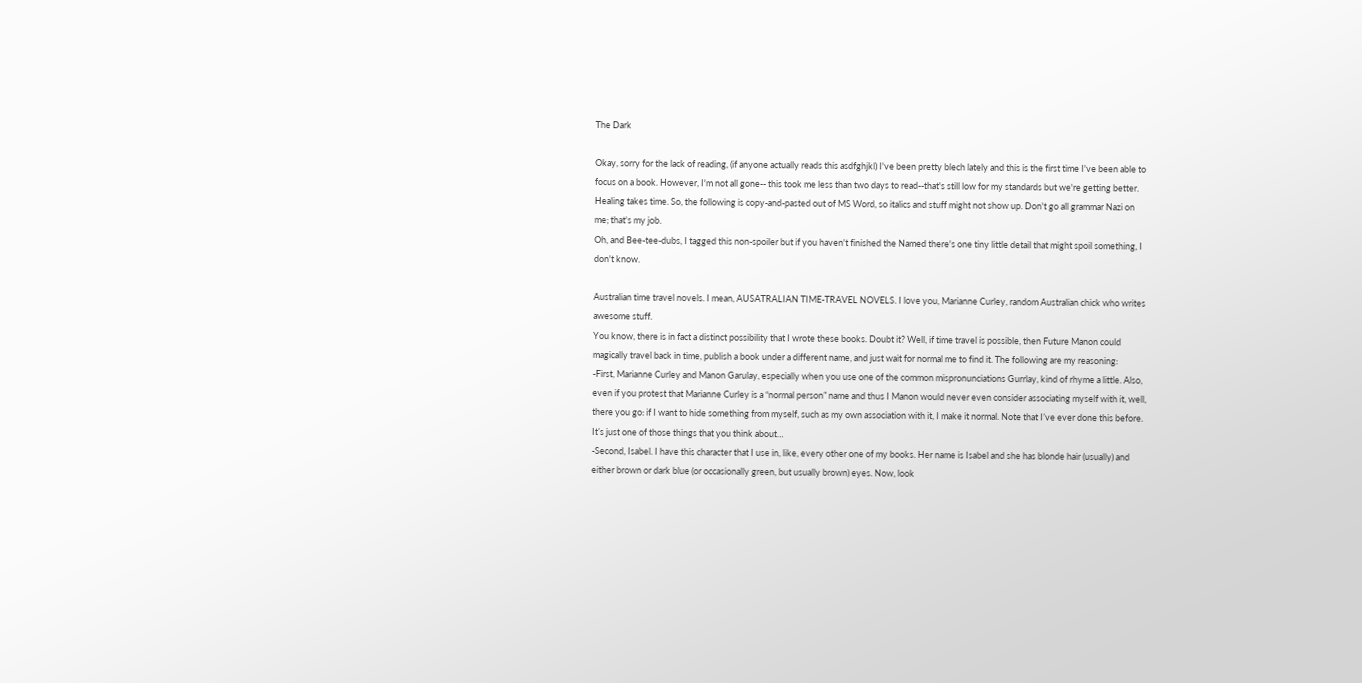The Dark

Okay, sorry for the lack of reading, (if anyone actually reads this asdfghjkl) I've been pretty blech lately and this is the first time I've been able to focus on a book. However, I'm not all gone-- this took me less than two days to read--that's still low for my standards but we're getting better. Healing takes time. So, the following is copy-and-pasted out of MS Word, so italics and stuff might not show up. Don't go all grammar Nazi on me; that's my job.
Oh, and Bee-tee-dubs, I tagged this non-spoiler but if you haven't finished the Named there's one tiny little detail that might spoil something, I don't know.

Australian time travel novels. I mean, AUSATRALIAN TIME-TRAVEL NOVELS. I love you, Marianne Curley, random Australian chick who writes awesome stuff.
You know, there is in fact a distinct possibility that I wrote these books. Doubt it? Well, if time travel is possible, then Future Manon could magically travel back in time, publish a book under a different name, and just wait for normal me to find it. The following are my reasoning:
-First, Marianne Curley and Manon Garulay, especially when you use one of the common mispronunciations Gurrlay, kind of rhyme a little. Also, even if you protest that Marianne Curley is a “normal person” name and thus I Manon would never even consider associating myself with it, well, there you go: if I want to hide something from myself, such as my own association with it, I make it normal. Note that I’ve ever done this before. It’s just one of those things that you think about…
-Second, Isabel. I have this character that I use in, like, every other one of my books. Her name is Isabel and she has blonde hair (usually) and either brown or dark blue (or occasionally green, but usually brown) eyes. Now, look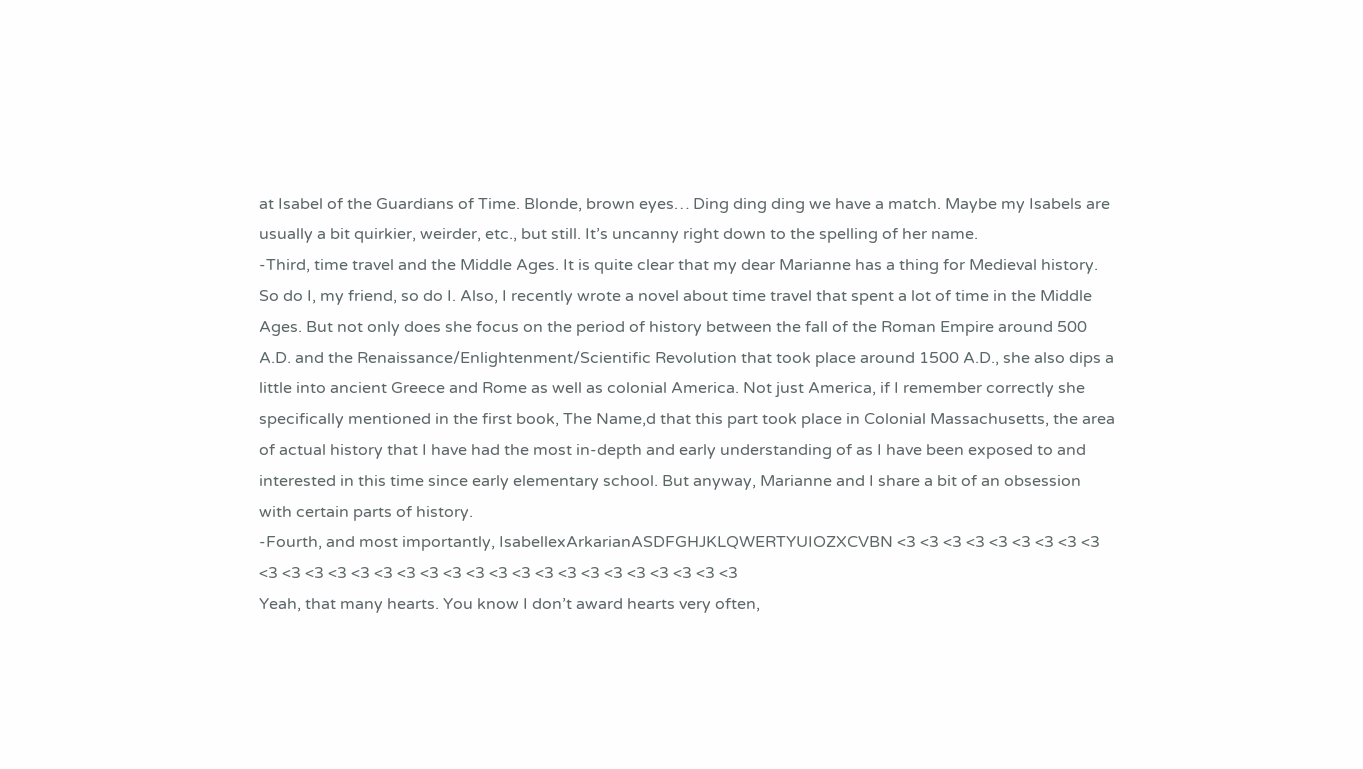at Isabel of the Guardians of Time. Blonde, brown eyes… Ding ding ding we have a match. Maybe my Isabels are usually a bit quirkier, weirder, etc., but still. It’s uncanny right down to the spelling of her name.
-Third, time travel and the Middle Ages. It is quite clear that my dear Marianne has a thing for Medieval history. So do I, my friend, so do I. Also, I recently wrote a novel about time travel that spent a lot of time in the Middle Ages. But not only does she focus on the period of history between the fall of the Roman Empire around 500 A.D. and the Renaissance/Enlightenment/Scientific Revolution that took place around 1500 A.D., she also dips a little into ancient Greece and Rome as well as colonial America. Not just America, if I remember correctly she specifically mentioned in the first book, The Name,d that this part took place in Colonial Massachusetts, the area of actual history that I have had the most in-depth and early understanding of as I have been exposed to and interested in this time since early elementary school. But anyway, Marianne and I share a bit of an obsession with certain parts of history.
-Fourth, and most importantly, IsabellexArkarianASDFGHJKLQWERTYUIOZXCVBN <3 <3 <3 <3 <3 <3 <3 <3 <3 <3 <3 <3 <3 <3 <3 <3 <3 <3 <3 <3 <3 <3 <3 <3 <3 <3 <3 <3 <3 <3
Yeah, that many hearts. You know I don’t award hearts very often,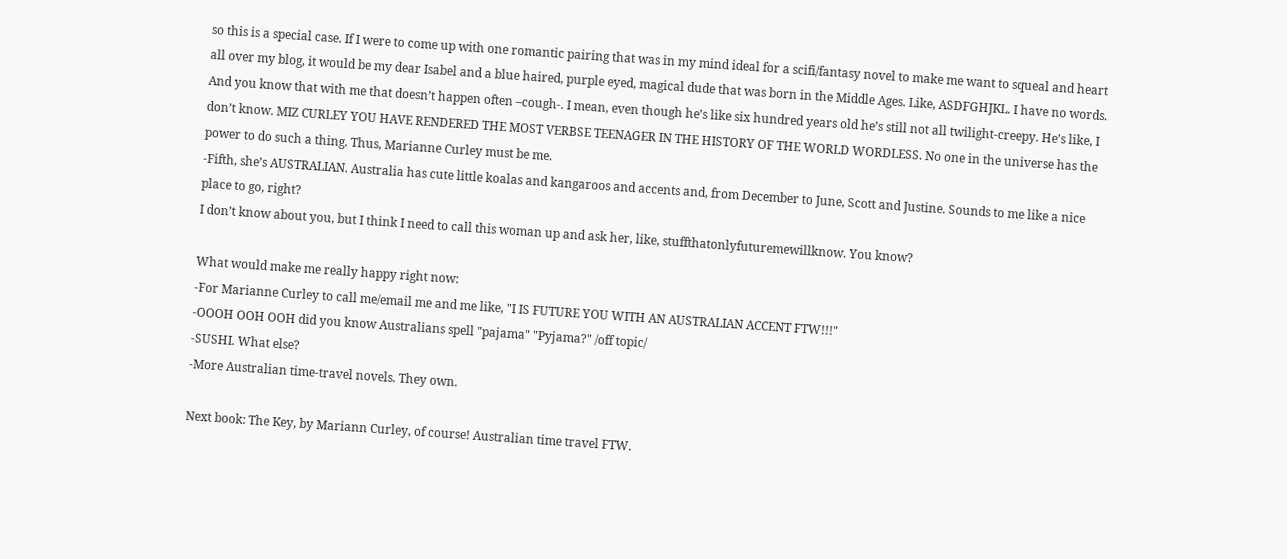so this is a special case. If I were to come up with one romantic pairing that was in my mind ideal for a scifi/fantasy novel to make me want to squeal and heart all over my blog, it would be my dear Isabel and a blue haired, purple eyed, magical dude that was born in the Middle Ages. Like, ASDFGHJKL. I have no words. And you know that with me that doesn’t happen often –cough-. I mean, even though he’s like six hundred years old he’s still not all twilight-creepy. He’s like, I don’t know. MIZ CURLEY YOU HAVE RENDERED THE MOST VERBSE TEENAGER IN THE HISTORY OF THE WORLD WORDLESS. No one in the universe has the power to do such a thing. Thus, Marianne Curley must be me.
-Fifth, she’s AUSTRALIAN. Australia has cute little koalas and kangaroos and accents and, from December to June, Scott and Justine. Sounds to me like a nice place to go, right?
I don’t know about you, but I think I need to call this woman up and ask her, like, stuffthatonlyfuturemewillknow. You know?

What would make me really happy right now:
-For Marianne Curley to call me/email me and me like, "I IS FUTURE YOU WITH AN AUSTRALIAN ACCENT FTW!!!"
-OOOH OOH OOH did you know Australians spell "pajama" "Pyjama?" /off topic/
-SUSHI. What else?
-More Australian time-travel novels. They own.

Next book: The Key, by Mariann Curley, of course! Australian time travel FTW.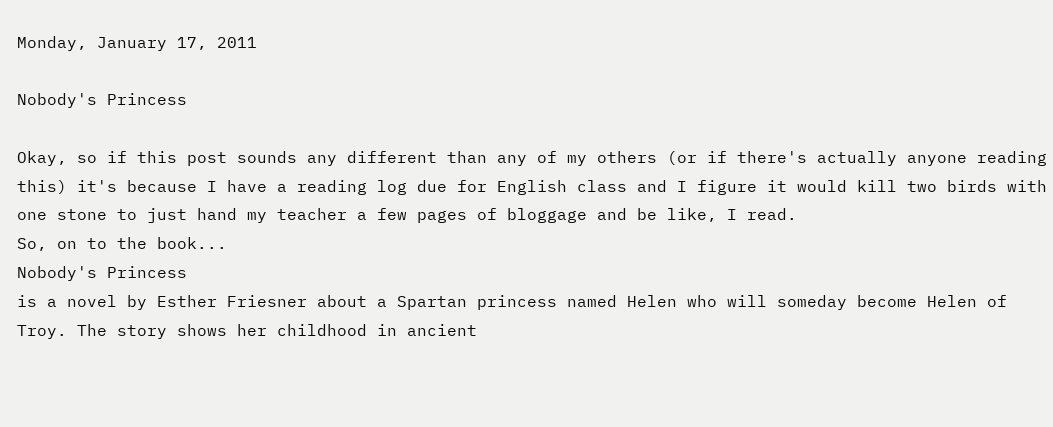Monday, January 17, 2011

Nobody's Princess

Okay, so if this post sounds any different than any of my others (or if there's actually anyone reading this) it's because I have a reading log due for English class and I figure it would kill two birds with one stone to just hand my teacher a few pages of bloggage and be like, I read.
So, on to the book...
Nobody's Princess
is a novel by Esther Friesner about a Spartan princess named Helen who will someday become Helen of Troy. The story shows her childhood in ancient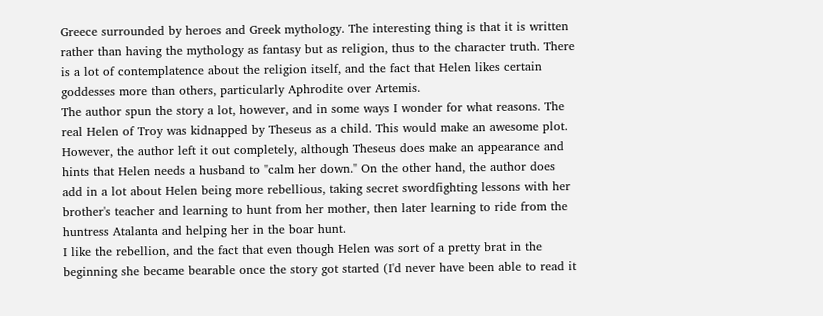Greece surrounded by heroes and Greek mythology. The interesting thing is that it is written rather than having the mythology as fantasy but as religion, thus to the character truth. There is a lot of contemplatence about the religion itself, and the fact that Helen likes certain goddesses more than others, particularly Aphrodite over Artemis.
The author spun the story a lot, however, and in some ways I wonder for what reasons. The real Helen of Troy was kidnapped by Theseus as a child. This would make an awesome plot. However, the author left it out completely, although Theseus does make an appearance and hints that Helen needs a husband to "calm her down." On the other hand, the author does add in a lot about Helen being more rebellious, taking secret swordfighting lessons with her brother's teacher and learning to hunt from her mother, then later learning to ride from the huntress Atalanta and helping her in the boar hunt.
I like the rebellion, and the fact that even though Helen was sort of a pretty brat in the beginning she became bearable once the story got started (I'd never have been able to read it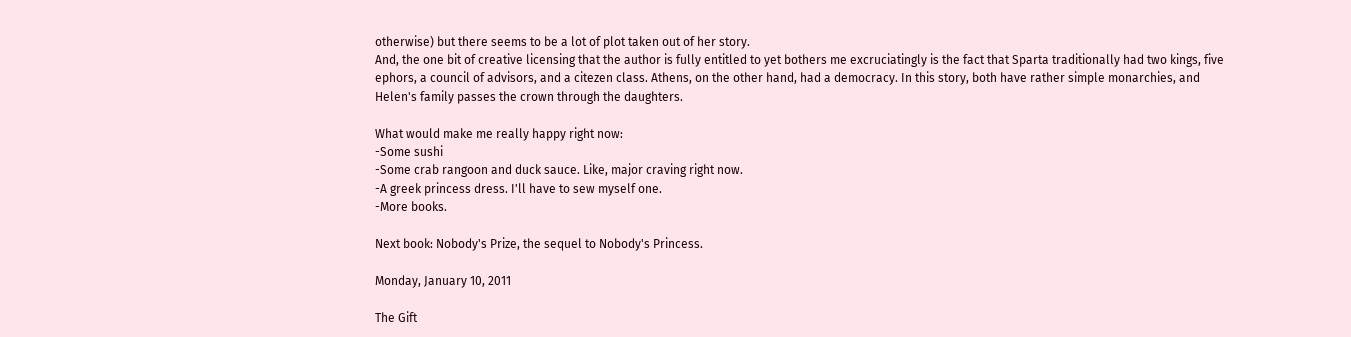otherwise) but there seems to be a lot of plot taken out of her story.
And, the one bit of creative licensing that the author is fully entitled to yet bothers me excruciatingly is the fact that Sparta traditionally had two kings, five ephors, a council of advisors, and a citezen class. Athens, on the other hand, had a democracy. In this story, both have rather simple monarchies, and Helen's family passes the crown through the daughters.

What would make me really happy right now:
-Some sushi
-Some crab rangoon and duck sauce. Like, major craving right now.
-A greek princess dress. I'll have to sew myself one.
-More books.

Next book: Nobody's Prize, the sequel to Nobody's Princess.

Monday, January 10, 2011

The Gift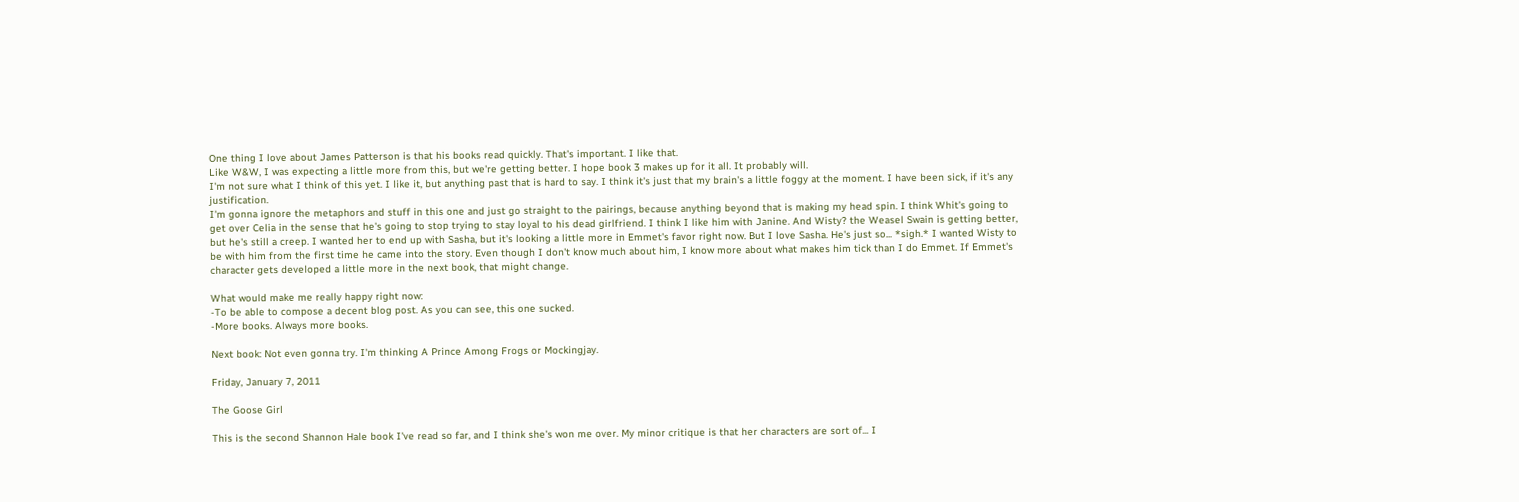One thing I love about James Patterson is that his books read quickly. That's important. I like that.
Like W&W, I was expecting a little more from this, but we're getting better. I hope book 3 makes up for it all. It probably will.
I'm not sure what I think of this yet. I like it, but anything past that is hard to say. I think it's just that my brain's a little foggy at the moment. I have been sick, if it's any justification.
I'm gonna ignore the metaphors and stuff in this one and just go straight to the pairings, because anything beyond that is making my head spin. I think Whit's going to get over Celia in the sense that he's going to stop trying to stay loyal to his dead girlfriend. I think I like him with Janine. And Wisty? the Weasel Swain is getting better, but he's still a creep. I wanted her to end up with Sasha, but it's looking a little more in Emmet's favor right now. But I love Sasha. He's just so... *sigh.* I wanted Wisty to be with him from the first time he came into the story. Even though I don't know much about him, I know more about what makes him tick than I do Emmet. If Emmet's character gets developed a little more in the next book, that might change.

What would make me really happy right now:
-To be able to compose a decent blog post. As you can see, this one sucked.
-More books. Always more books.

Next book: Not even gonna try. I'm thinking A Prince Among Frogs or Mockingjay.

Friday, January 7, 2011

The Goose Girl

This is the second Shannon Hale book I've read so far, and I think she's won me over. My minor critique is that her characters are sort of... I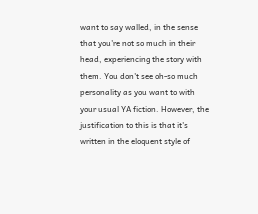want to say walled, in the sense that you're not so much in their head, experiencing the story with them. You don't see oh-so much personality as you want to with your usual YA fiction. However, the justification to this is that it's written in the eloquent style of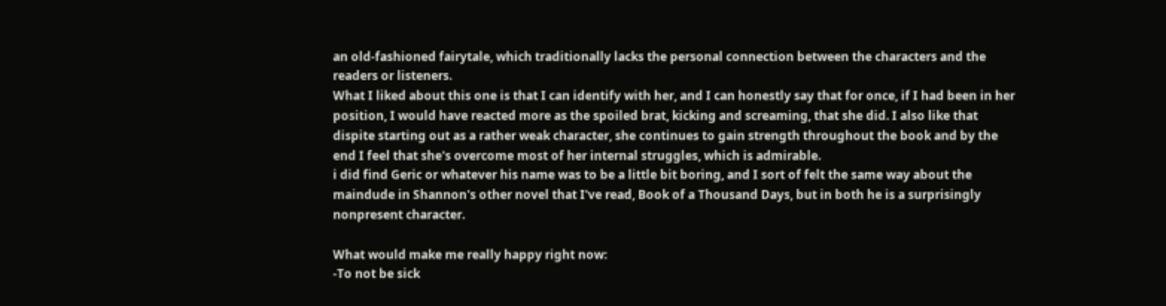an old-fashioned fairytale, which traditionally lacks the personal connection between the characters and the readers or listeners.
What I liked about this one is that I can identify with her, and I can honestly say that for once, if I had been in her position, I would have reacted more as the spoiled brat, kicking and screaming, that she did. I also like that dispite starting out as a rather weak character, she continues to gain strength throughout the book and by the end I feel that she's overcome most of her internal struggles, which is admirable.
i did find Geric or whatever his name was to be a little bit boring, and I sort of felt the same way about the maindude in Shannon's other novel that I've read, Book of a Thousand Days, but in both he is a surprisingly nonpresent character.

What would make me really happy right now:
-To not be sick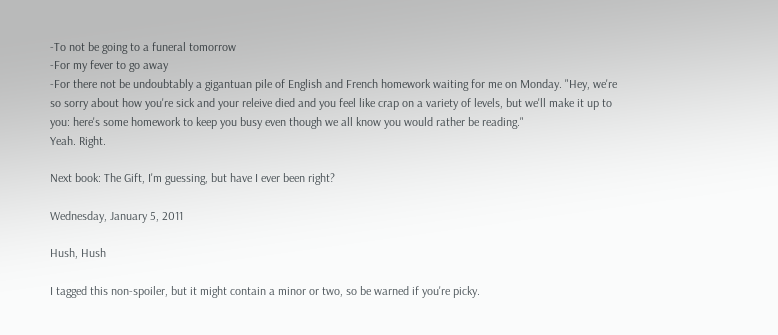-To not be going to a funeral tomorrow
-For my fever to go away
-For there not be undoubtably a gigantuan pile of English and French homework waiting for me on Monday. "Hey, we're so sorry about how you're sick and your releive died and you feel like crap on a variety of levels, but we'll make it up to you: here's some homework to keep you busy even though we all know you would rather be reading."
Yeah. Right.

Next book: The Gift, I'm guessing, but have I ever been right?

Wednesday, January 5, 2011

Hush, Hush

I tagged this non-spoiler, but it might contain a minor or two, so be warned if you're picky.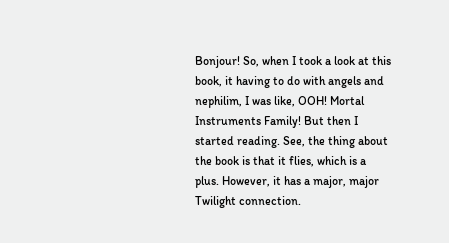Bonjour! So, when I took a look at this book, it having to do with angels and nephilim, I was like, OOH! Mortal Instruments Family! But then I started reading. See, the thing about the book is that it flies, which is a plus. However, it has a major, major Twilight connection.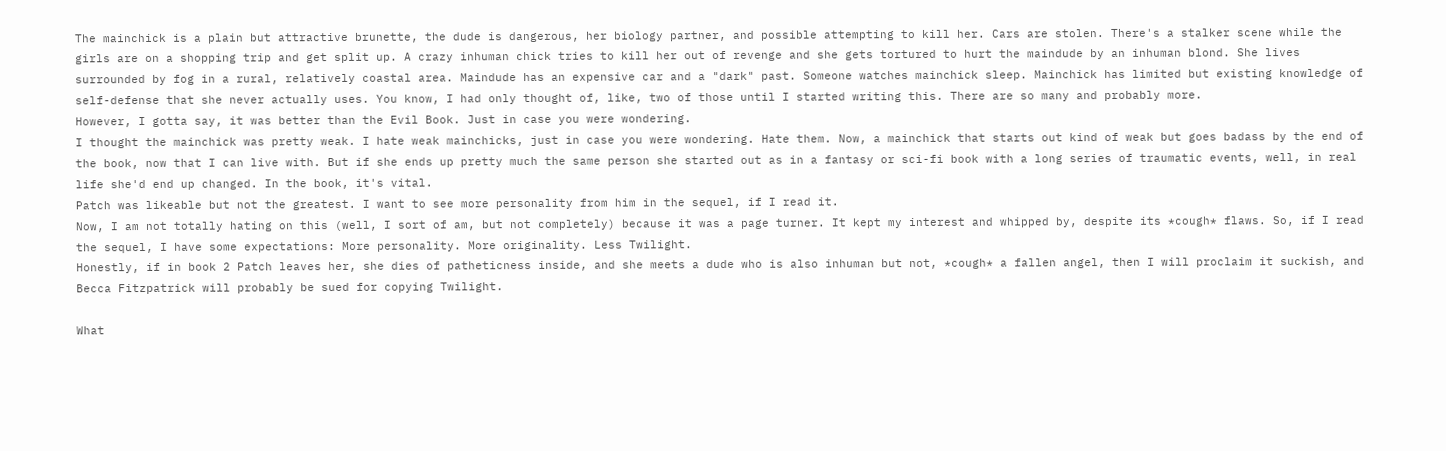The mainchick is a plain but attractive brunette, the dude is dangerous, her biology partner, and possible attempting to kill her. Cars are stolen. There's a stalker scene while the girls are on a shopping trip and get split up. A crazy inhuman chick tries to kill her out of revenge and she gets tortured to hurt the maindude by an inhuman blond. She lives surrounded by fog in a rural, relatively coastal area. Maindude has an expensive car and a "dark" past. Someone watches mainchick sleep. Mainchick has limited but existing knowledge of self-defense that she never actually uses. You know, I had only thought of, like, two of those until I started writing this. There are so many and probably more.
However, I gotta say, it was better than the Evil Book. Just in case you were wondering.
I thought the mainchick was pretty weak. I hate weak mainchicks, just in case you were wondering. Hate them. Now, a mainchick that starts out kind of weak but goes badass by the end of the book, now that I can live with. But if she ends up pretty much the same person she started out as in a fantasy or sci-fi book with a long series of traumatic events, well, in real life she'd end up changed. In the book, it's vital.
Patch was likeable but not the greatest. I want to see more personality from him in the sequel, if I read it.
Now, I am not totally hating on this (well, I sort of am, but not completely) because it was a page turner. It kept my interest and whipped by, despite its *cough* flaws. So, if I read the sequel, I have some expectations: More personality. More originality. Less Twilight.
Honestly, if in book 2 Patch leaves her, she dies of patheticness inside, and she meets a dude who is also inhuman but not, *cough* a fallen angel, then I will proclaim it suckish, and Becca Fitzpatrick will probably be sued for copying Twilight.

What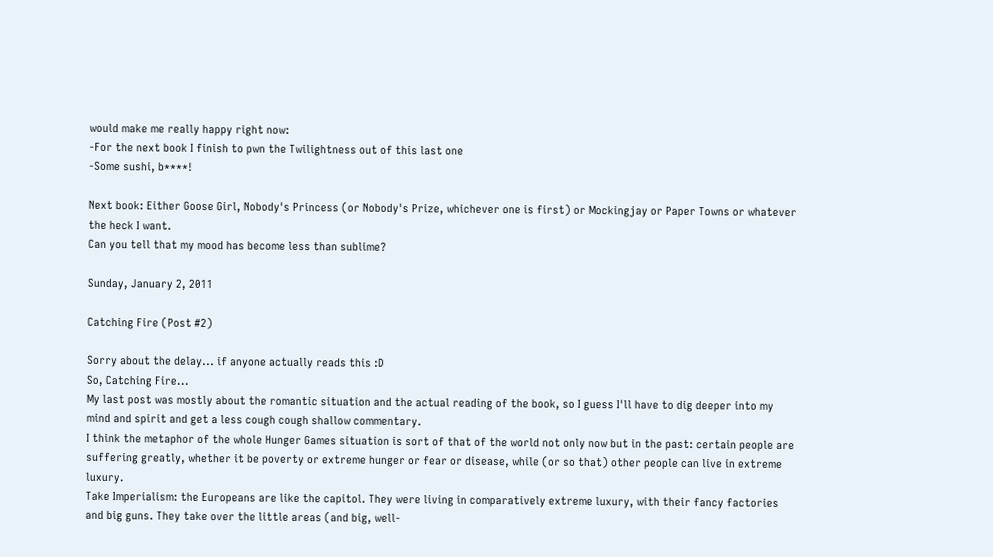would make me really happy right now:
-For the next book I finish to pwn the Twilightness out of this last one
-Some sushi, b****!

Next book: Either Goose Girl, Nobody's Princess (or Nobody's Prize, whichever one is first) or Mockingjay or Paper Towns or whatever the heck I want.
Can you tell that my mood has become less than sublime?

Sunday, January 2, 2011

Catching Fire (Post #2)

Sorry about the delay... if anyone actually reads this :D
So, Catching Fire...
My last post was mostly about the romantic situation and the actual reading of the book, so I guess I'll have to dig deeper into my mind and spirit and get a less cough cough shallow commentary.
I think the metaphor of the whole Hunger Games situation is sort of that of the world not only now but in the past: certain people are suffering greatly, whether it be poverty or extreme hunger or fear or disease, while (or so that) other people can live in extreme luxury.
Take Imperialism: the Europeans are like the capitol. They were living in comparatively extreme luxury, with their fancy factories and big guns. They take over the little areas (and big, well-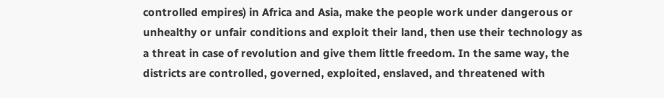controlled empires) in Africa and Asia, make the people work under dangerous or unhealthy or unfair conditions and exploit their land, then use their technology as a threat in case of revolution and give them little freedom. In the same way, the districts are controlled, governed, exploited, enslaved, and threatened with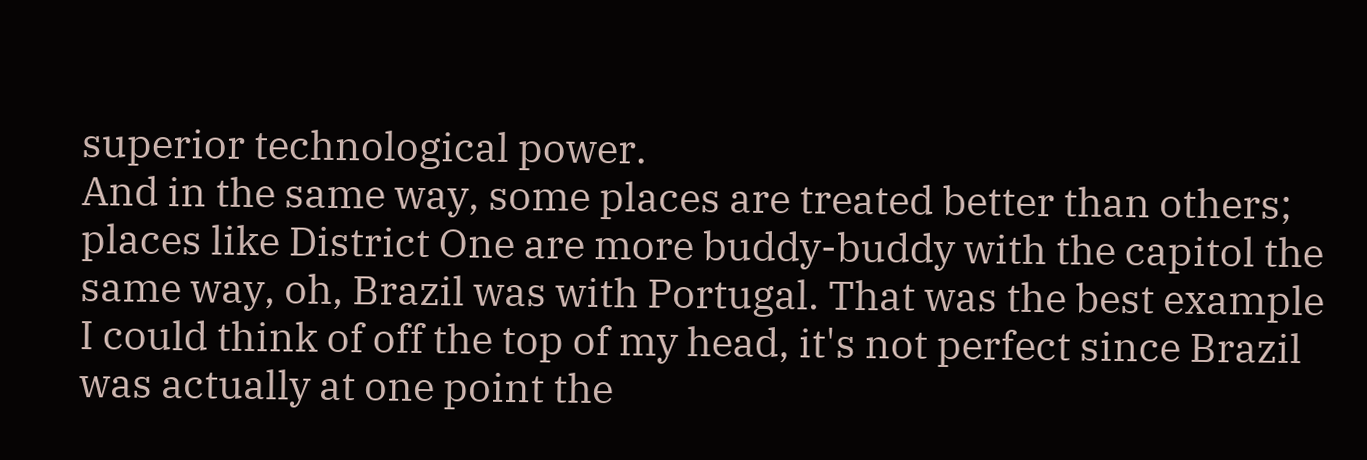superior technological power.
And in the same way, some places are treated better than others; places like District One are more buddy-buddy with the capitol the same way, oh, Brazil was with Portugal. That was the best example I could think of off the top of my head, it's not perfect since Brazil was actually at one point the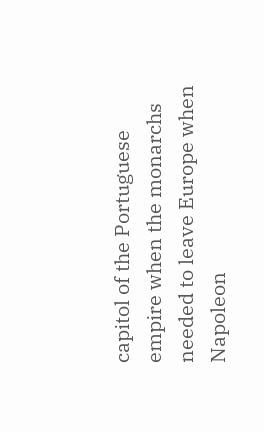capitol of the Portuguese empire when the monarchs needed to leave Europe when Napoleon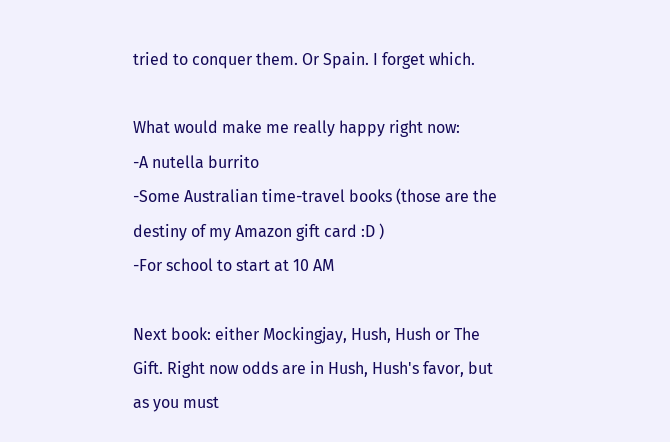tried to conquer them. Or Spain. I forget which.

What would make me really happy right now:
-A nutella burrito
-Some Australian time-travel books (those are the destiny of my Amazon gift card :D )
-For school to start at 10 AM

Next book: either Mockingjay, Hush, Hush or The Gift. Right now odds are in Hush, Hush's favor, but as you must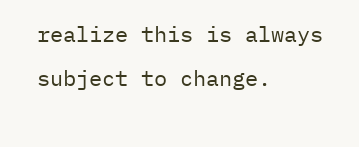realize this is always subject to change.